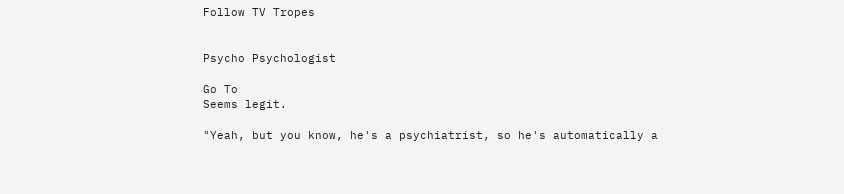Follow TV Tropes


Psycho Psychologist

Go To
Seems legit.

"Yeah, but you know, he's a psychiatrist, so he's automatically a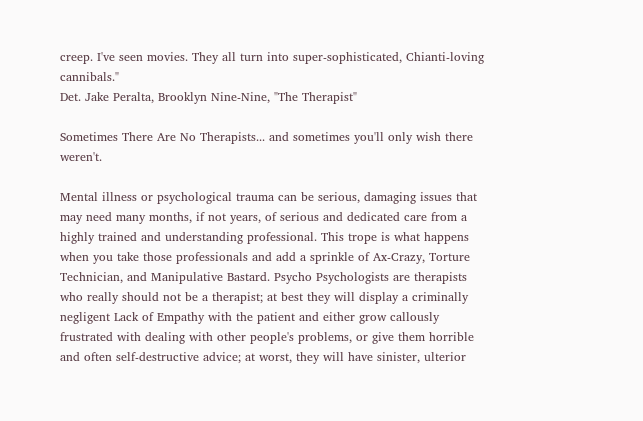creep. I've seen movies. They all turn into super-sophisticated, Chianti-loving cannibals."
Det. Jake Peralta, Brooklyn Nine-Nine, "The Therapist"

Sometimes There Are No Therapists... and sometimes you'll only wish there weren't.

Mental illness or psychological trauma can be serious, damaging issues that may need many months, if not years, of serious and dedicated care from a highly trained and understanding professional. This trope is what happens when you take those professionals and add a sprinkle of Ax-Crazy, Torture Technician, and Manipulative Bastard. Psycho Psychologists are therapists who really should not be a therapist; at best they will display a criminally negligent Lack of Empathy with the patient and either grow callously frustrated with dealing with other people's problems, or give them horrible and often self-destructive advice; at worst, they will have sinister, ulterior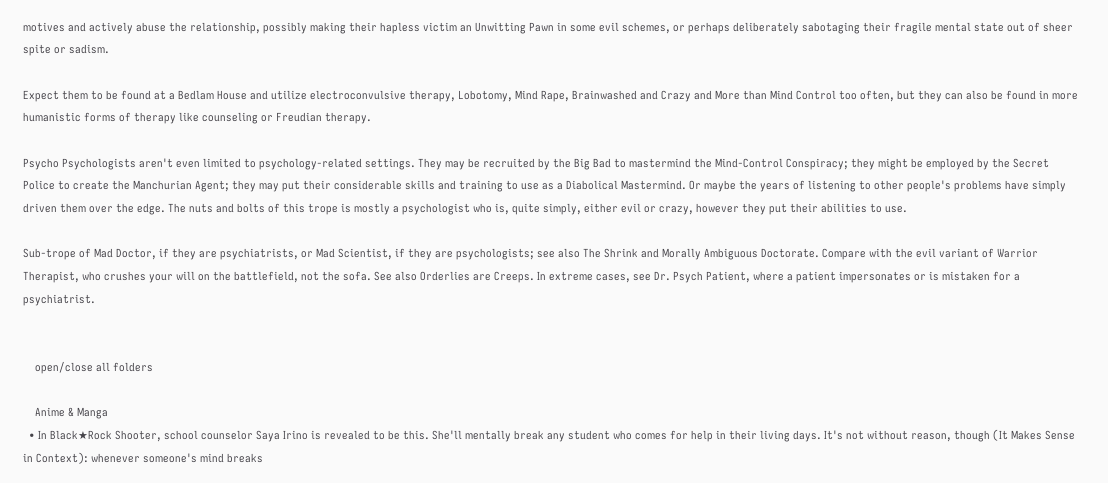motives and actively abuse the relationship, possibly making their hapless victim an Unwitting Pawn in some evil schemes, or perhaps deliberately sabotaging their fragile mental state out of sheer spite or sadism.

Expect them to be found at a Bedlam House and utilize electroconvulsive therapy, Lobotomy, Mind Rape, Brainwashed and Crazy and More than Mind Control too often, but they can also be found in more humanistic forms of therapy like counseling or Freudian therapy.

Psycho Psychologists aren't even limited to psychology-related settings. They may be recruited by the Big Bad to mastermind the Mind-Control Conspiracy; they might be employed by the Secret Police to create the Manchurian Agent; they may put their considerable skills and training to use as a Diabolical Mastermind. Or maybe the years of listening to other people's problems have simply driven them over the edge. The nuts and bolts of this trope is mostly a psychologist who is, quite simply, either evil or crazy, however they put their abilities to use.

Sub-trope of Mad Doctor, if they are psychiatrists, or Mad Scientist, if they are psychologists; see also The Shrink and Morally Ambiguous Doctorate. Compare with the evil variant of Warrior Therapist, who crushes your will on the battlefield, not the sofa. See also Orderlies are Creeps. In extreme cases, see Dr. Psych Patient, where a patient impersonates or is mistaken for a psychiatrist.


    open/close all folders

    Anime & Manga
  • In Black★Rock Shooter, school counselor Saya Irino is revealed to be this. She'll mentally break any student who comes for help in their living days. It's not without reason, though (It Makes Sense in Context): whenever someone's mind breaks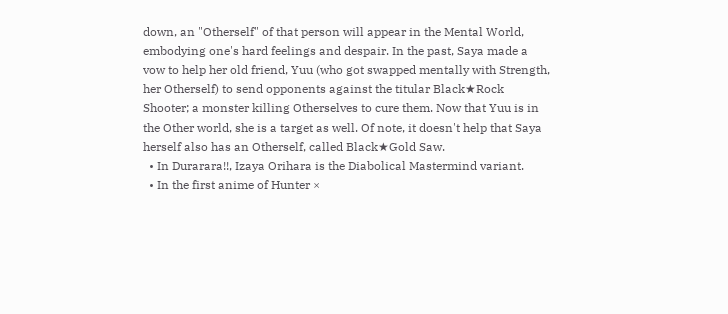down, an "Otherself" of that person will appear in the Mental World, embodying one's hard feelings and despair. In the past, Saya made a vow to help her old friend, Yuu (who got swapped mentally with Strength, her Otherself) to send opponents against the titular Black★Rock Shooter; a monster killing Otherselves to cure them. Now that Yuu is in the Other world, she is a target as well. Of note, it doesn't help that Saya herself also has an Otherself, called Black★Gold Saw.
  • In Durarara!!, Izaya Orihara is the Diabolical Mastermind variant.
  • In the first anime of Hunter ×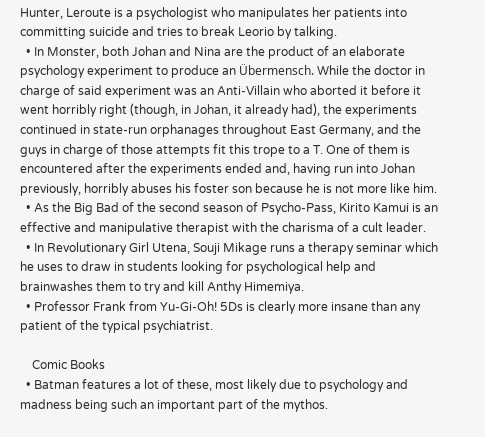Hunter, Leroute is a psychologist who manipulates her patients into committing suicide and tries to break Leorio by talking.
  • In Monster, both Johan and Nina are the product of an elaborate psychology experiment to produce an Übermensch. While the doctor in charge of said experiment was an Anti-Villain who aborted it before it went horribly right (though, in Johan, it already had), the experiments continued in state-run orphanages throughout East Germany, and the guys in charge of those attempts fit this trope to a T. One of them is encountered after the experiments ended and, having run into Johan previously, horribly abuses his foster son because he is not more like him.
  • As the Big Bad of the second season of Psycho-Pass, Kirito Kamui is an effective and manipulative therapist with the charisma of a cult leader.
  • In Revolutionary Girl Utena, Souji Mikage runs a therapy seminar which he uses to draw in students looking for psychological help and brainwashes them to try and kill Anthy Himemiya.
  • Professor Frank from Yu-Gi-Oh! 5Ds is clearly more insane than any patient of the typical psychiatrist.

    Comic Books
  • Batman features a lot of these, most likely due to psychology and madness being such an important part of the mythos.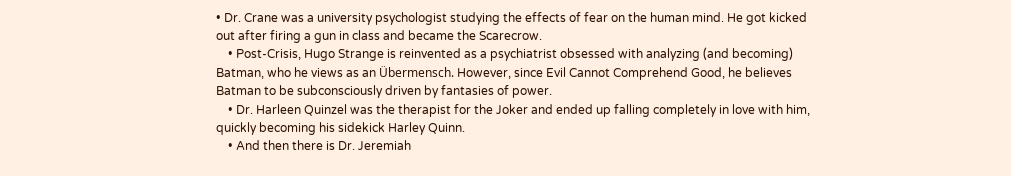• Dr. Crane was a university psychologist studying the effects of fear on the human mind. He got kicked out after firing a gun in class and became the Scarecrow.
    • Post-Crisis, Hugo Strange is reinvented as a psychiatrist obsessed with analyzing (and becoming) Batman, who he views as an Übermensch. However, since Evil Cannot Comprehend Good, he believes Batman to be subconsciously driven by fantasies of power.
    • Dr. Harleen Quinzel was the therapist for the Joker and ended up falling completely in love with him, quickly becoming his sidekick Harley Quinn.
    • And then there is Dr. Jeremiah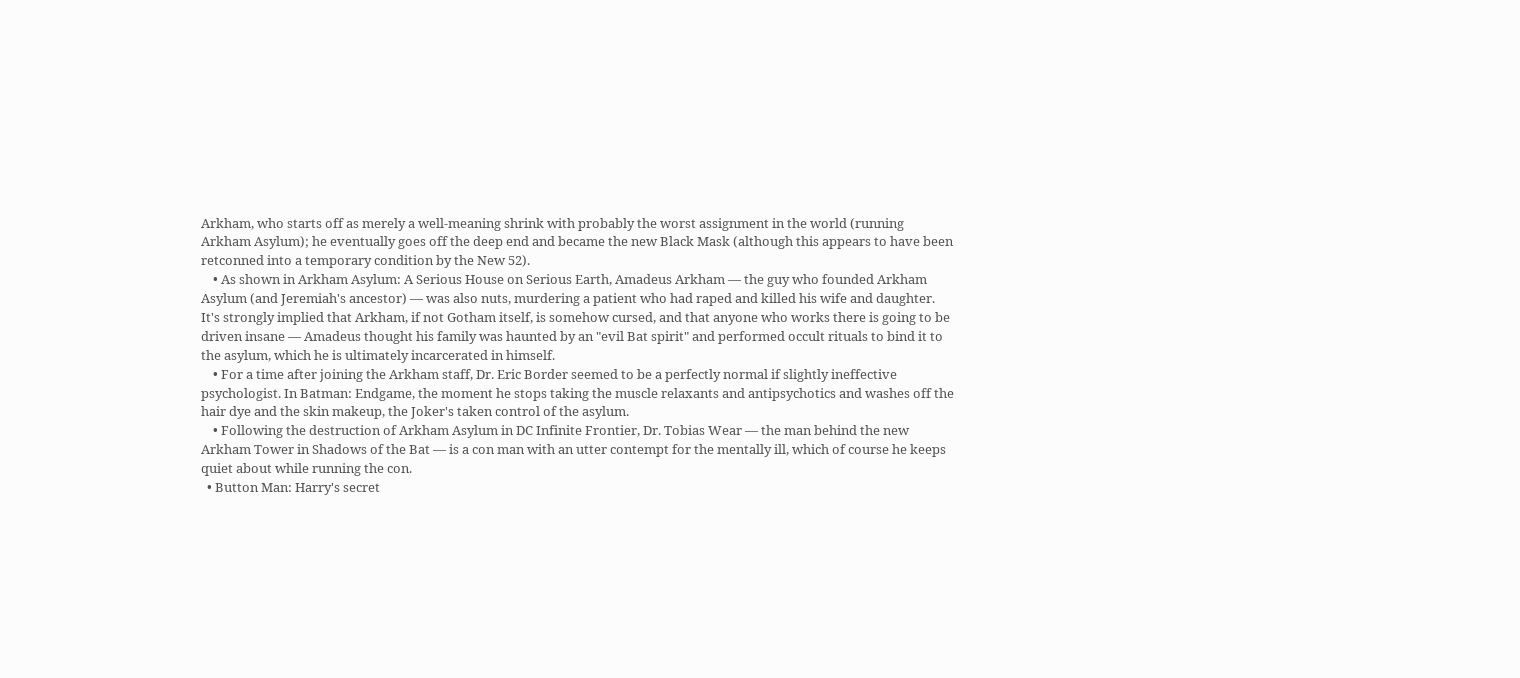Arkham, who starts off as merely a well-meaning shrink with probably the worst assignment in the world (running Arkham Asylum); he eventually goes off the deep end and became the new Black Mask (although this appears to have been retconned into a temporary condition by the New 52).
    • As shown in Arkham Asylum: A Serious House on Serious Earth, Amadeus Arkham — the guy who founded Arkham Asylum (and Jeremiah's ancestor) — was also nuts, murdering a patient who had raped and killed his wife and daughter. It's strongly implied that Arkham, if not Gotham itself, is somehow cursed, and that anyone who works there is going to be driven insane — Amadeus thought his family was haunted by an "evil Bat spirit" and performed occult rituals to bind it to the asylum, which he is ultimately incarcerated in himself.
    • For a time after joining the Arkham staff, Dr. Eric Border seemed to be a perfectly normal if slightly ineffective psychologist. In Batman: Endgame, the moment he stops taking the muscle relaxants and antipsychotics and washes off the hair dye and the skin makeup, the Joker's taken control of the asylum.
    • Following the destruction of Arkham Asylum in DC Infinite Frontier, Dr. Tobias Wear — the man behind the new Arkham Tower in Shadows of the Bat — is a con man with an utter contempt for the mentally ill, which of course he keeps quiet about while running the con.
  • Button Man: Harry's secret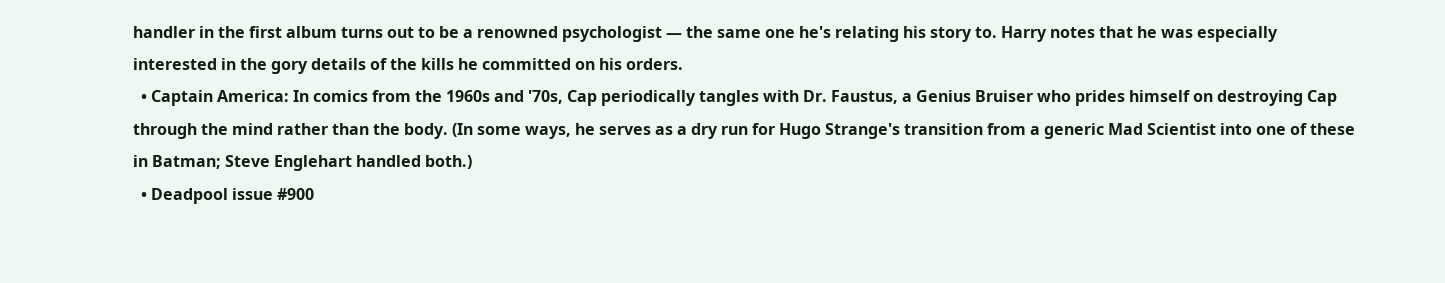handler in the first album turns out to be a renowned psychologist — the same one he's relating his story to. Harry notes that he was especially interested in the gory details of the kills he committed on his orders.
  • Captain America: In comics from the 1960s and '70s, Cap periodically tangles with Dr. Faustus, a Genius Bruiser who prides himself on destroying Cap through the mind rather than the body. (In some ways, he serves as a dry run for Hugo Strange's transition from a generic Mad Scientist into one of these in Batman; Steve Englehart handled both.)
  • Deadpool issue #900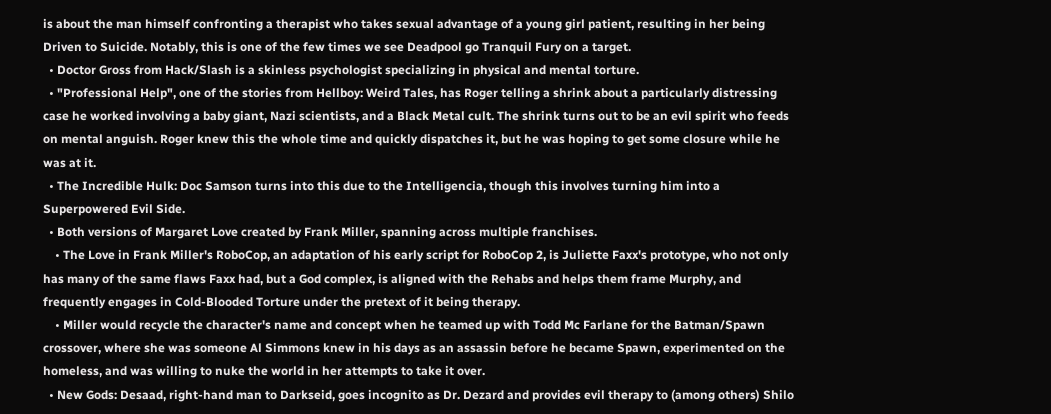is about the man himself confronting a therapist who takes sexual advantage of a young girl patient, resulting in her being Driven to Suicide. Notably, this is one of the few times we see Deadpool go Tranquil Fury on a target.
  • Doctor Gross from Hack/Slash is a skinless psychologist specializing in physical and mental torture.
  • "Professional Help", one of the stories from Hellboy: Weird Tales, has Roger telling a shrink about a particularly distressing case he worked involving a baby giant, Nazi scientists, and a Black Metal cult. The shrink turns out to be an evil spirit who feeds on mental anguish. Roger knew this the whole time and quickly dispatches it, but he was hoping to get some closure while he was at it.
  • The Incredible Hulk: Doc Samson turns into this due to the Intelligencia, though this involves turning him into a Superpowered Evil Side.
  • Both versions of Margaret Love created by Frank Miller, spanning across multiple franchises.
    • The Love in Frank Miller's RoboCop, an adaptation of his early script for RoboCop 2, is Juliette Faxx's prototype, who not only has many of the same flaws Faxx had, but a God complex, is aligned with the Rehabs and helps them frame Murphy, and frequently engages in Cold-Blooded Torture under the pretext of it being therapy.
    • Miller would recycle the character's name and concept when he teamed up with Todd Mc Farlane for the Batman/Spawn crossover, where she was someone Al Simmons knew in his days as an assassin before he became Spawn, experimented on the homeless, and was willing to nuke the world in her attempts to take it over.
  • New Gods: Desaad, right-hand man to Darkseid, goes incognito as Dr. Dezard and provides evil therapy to (among others) Shilo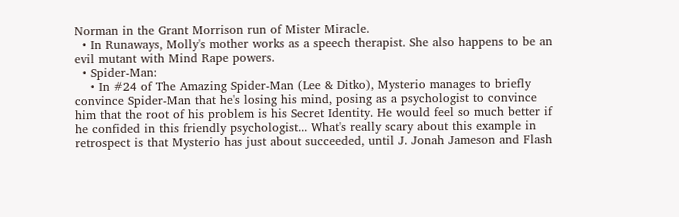Norman in the Grant Morrison run of Mister Miracle.
  • In Runaways, Molly's mother works as a speech therapist. She also happens to be an evil mutant with Mind Rape powers.
  • Spider-Man:
    • In #24 of The Amazing Spider-Man (Lee & Ditko), Mysterio manages to briefly convince Spider-Man that he's losing his mind, posing as a psychologist to convince him that the root of his problem is his Secret Identity. He would feel so much better if he confided in this friendly psychologist... What's really scary about this example in retrospect is that Mysterio has just about succeeded, until J. Jonah Jameson and Flash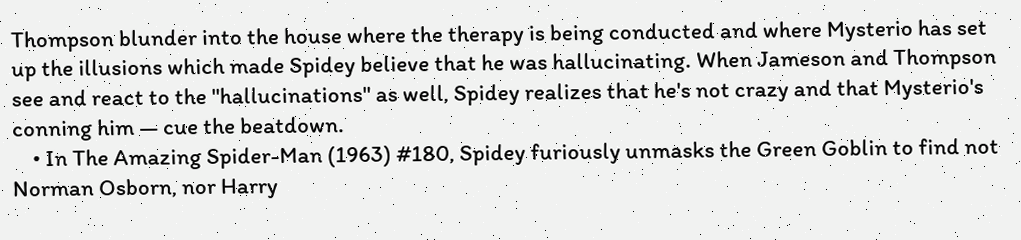Thompson blunder into the house where the therapy is being conducted and where Mysterio has set up the illusions which made Spidey believe that he was hallucinating. When Jameson and Thompson see and react to the "hallucinations" as well, Spidey realizes that he's not crazy and that Mysterio's conning him — cue the beatdown.
    • In The Amazing Spider-Man (1963) #180, Spidey furiously unmasks the Green Goblin to find not Norman Osborn, nor Harry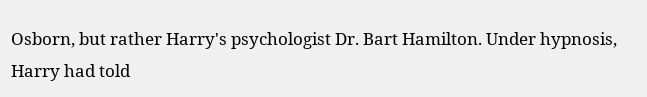Osborn, but rather Harry's psychologist Dr. Bart Hamilton. Under hypnosis, Harry had told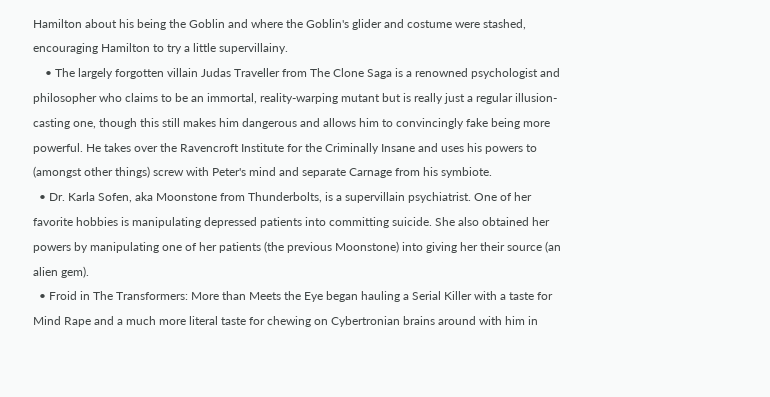Hamilton about his being the Goblin and where the Goblin's glider and costume were stashed, encouraging Hamilton to try a little supervillainy.
    • The largely forgotten villain Judas Traveller from The Clone Saga is a renowned psychologist and philosopher who claims to be an immortal, reality-warping mutant but is really just a regular illusion-casting one, though this still makes him dangerous and allows him to convincingly fake being more powerful. He takes over the Ravencroft Institute for the Criminally Insane and uses his powers to (amongst other things) screw with Peter's mind and separate Carnage from his symbiote.
  • Dr. Karla Sofen, aka Moonstone from Thunderbolts, is a supervillain psychiatrist. One of her favorite hobbies is manipulating depressed patients into committing suicide. She also obtained her powers by manipulating one of her patients (the previous Moonstone) into giving her their source (an alien gem).
  • Froid in The Transformers: More than Meets the Eye began hauling a Serial Killer with a taste for Mind Rape and a much more literal taste for chewing on Cybertronian brains around with him in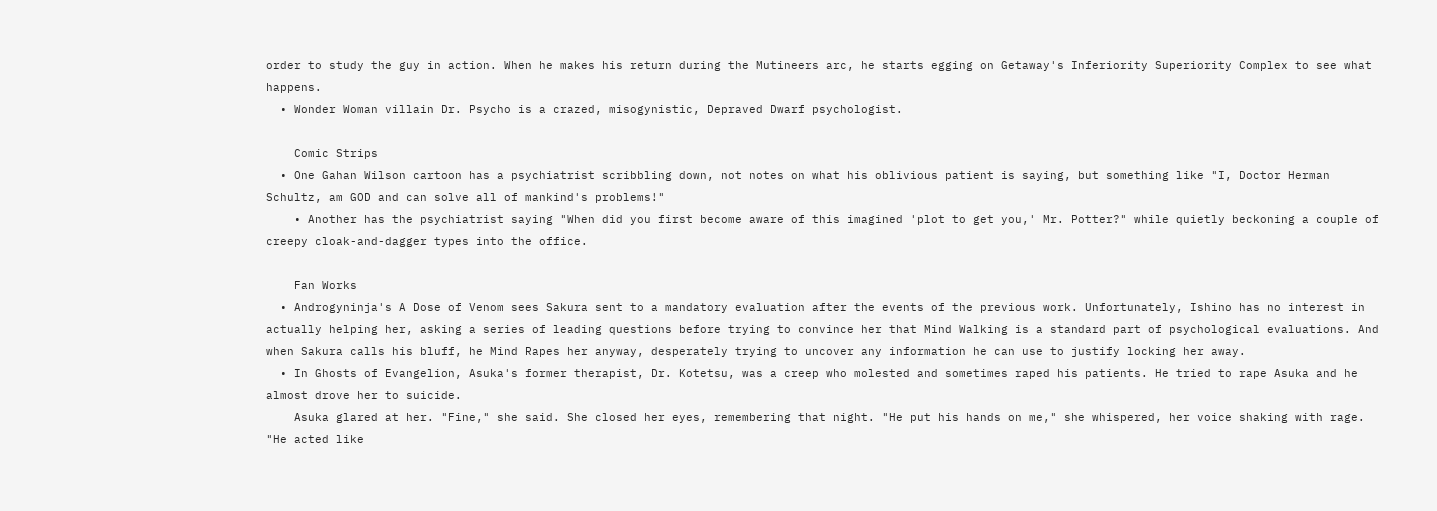order to study the guy in action. When he makes his return during the Mutineers arc, he starts egging on Getaway's Inferiority Superiority Complex to see what happens.
  • Wonder Woman villain Dr. Psycho is a crazed, misogynistic, Depraved Dwarf psychologist.

    Comic Strips
  • One Gahan Wilson cartoon has a psychiatrist scribbling down, not notes on what his oblivious patient is saying, but something like "I, Doctor Herman Schultz, am GOD and can solve all of mankind's problems!"
    • Another has the psychiatrist saying "When did you first become aware of this imagined 'plot to get you,' Mr. Potter?" while quietly beckoning a couple of creepy cloak-and-dagger types into the office.

    Fan Works
  • Androgyninja's A Dose of Venom sees Sakura sent to a mandatory evaluation after the events of the previous work. Unfortunately, Ishino has no interest in actually helping her, asking a series of leading questions before trying to convince her that Mind Walking is a standard part of psychological evaluations. And when Sakura calls his bluff, he Mind Rapes her anyway, desperately trying to uncover any information he can use to justify locking her away.
  • In Ghosts of Evangelion, Asuka's former therapist, Dr. Kotetsu, was a creep who molested and sometimes raped his patients. He tried to rape Asuka and he almost drove her to suicide.
    Asuka glared at her. "Fine," she said. She closed her eyes, remembering that night. "He put his hands on me," she whispered, her voice shaking with rage. "He acted like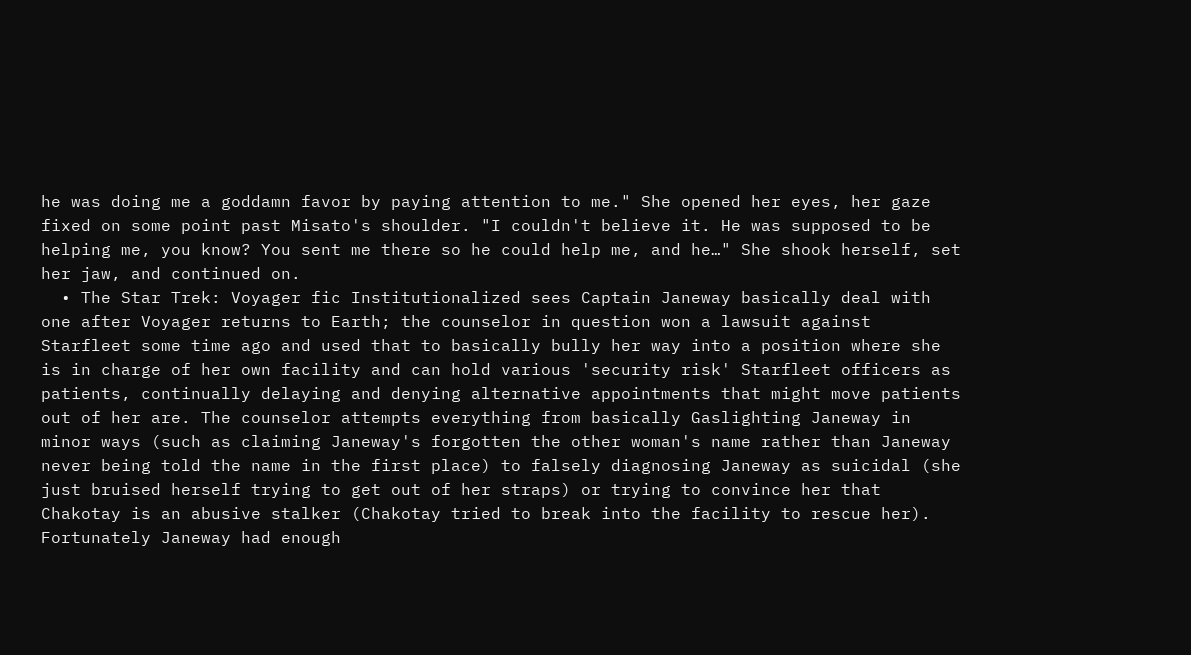he was doing me a goddamn favor by paying attention to me." She opened her eyes, her gaze fixed on some point past Misato's shoulder. "I couldn't believe it. He was supposed to be helping me, you know? You sent me there so he could help me, and he…" She shook herself, set her jaw, and continued on.
  • The Star Trek: Voyager fic Institutionalized sees Captain Janeway basically deal with one after Voyager returns to Earth; the counselor in question won a lawsuit against Starfleet some time ago and used that to basically bully her way into a position where she is in charge of her own facility and can hold various 'security risk' Starfleet officers as patients, continually delaying and denying alternative appointments that might move patients out of her are. The counselor attempts everything from basically Gaslighting Janeway in minor ways (such as claiming Janeway's forgotten the other woman's name rather than Janeway never being told the name in the first place) to falsely diagnosing Janeway as suicidal (she just bruised herself trying to get out of her straps) or trying to convince her that Chakotay is an abusive stalker (Chakotay tried to break into the facility to rescue her). Fortunately Janeway had enough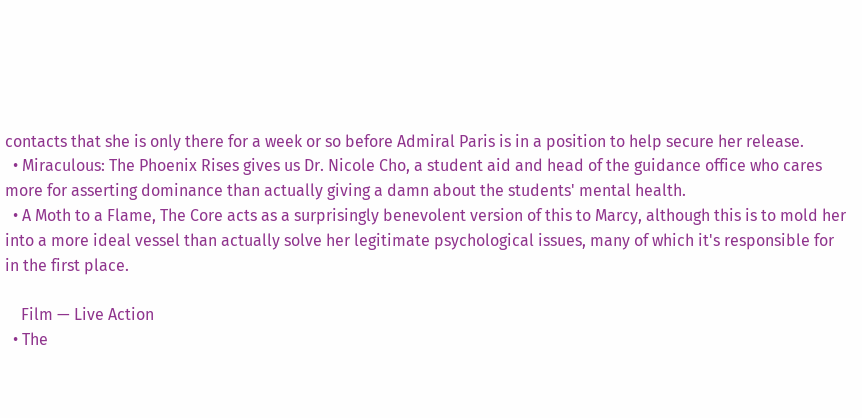contacts that she is only there for a week or so before Admiral Paris is in a position to help secure her release.
  • Miraculous: The Phoenix Rises gives us Dr. Nicole Cho, a student aid and head of the guidance office who cares more for asserting dominance than actually giving a damn about the students' mental health.
  • A Moth to a Flame, The Core acts as a surprisingly benevolent version of this to Marcy, although this is to mold her into a more ideal vessel than actually solve her legitimate psychological issues, many of which it's responsible for in the first place.

    Film — Live Action
  • The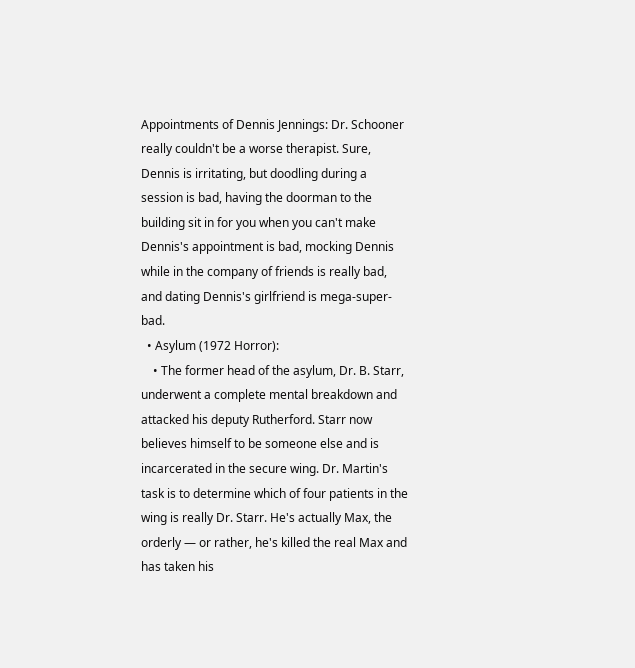Appointments of Dennis Jennings: Dr. Schooner really couldn't be a worse therapist. Sure, Dennis is irritating, but doodling during a session is bad, having the doorman to the building sit in for you when you can't make Dennis's appointment is bad, mocking Dennis while in the company of friends is really bad, and dating Dennis's girlfriend is mega-super-bad.
  • Asylum (1972 Horror):
    • The former head of the asylum, Dr. B. Starr, underwent a complete mental breakdown and attacked his deputy Rutherford. Starr now believes himself to be someone else and is incarcerated in the secure wing. Dr. Martin's task is to determine which of four patients in the wing is really Dr. Starr. He's actually Max, the orderly — or rather, he's killed the real Max and has taken his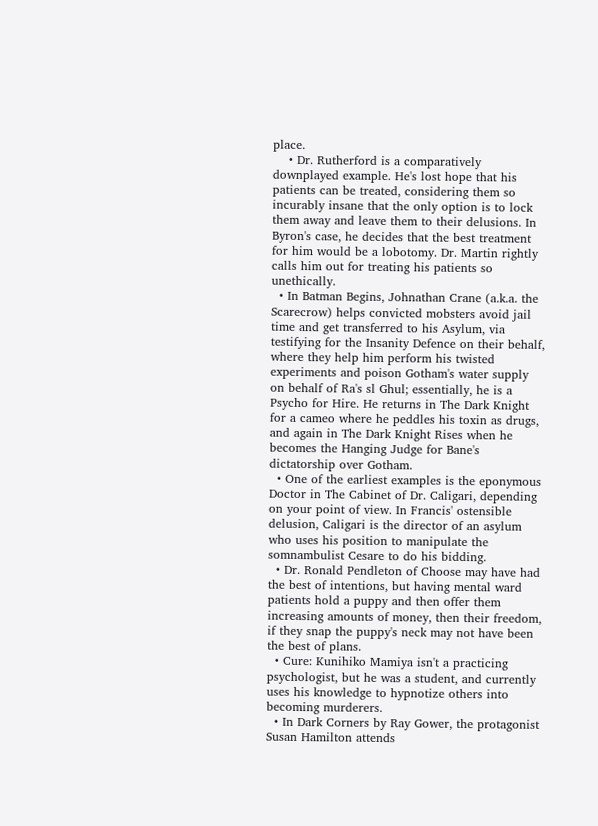place.
    • Dr. Rutherford is a comparatively downplayed example. He's lost hope that his patients can be treated, considering them so incurably insane that the only option is to lock them away and leave them to their delusions. In Byron's case, he decides that the best treatment for him would be a lobotomy. Dr. Martin rightly calls him out for treating his patients so unethically.
  • In Batman Begins, Johnathan Crane (a.k.a. the Scarecrow) helps convicted mobsters avoid jail time and get transferred to his Asylum, via testifying for the Insanity Defence on their behalf, where they help him perform his twisted experiments and poison Gotham's water supply on behalf of Ra's sl Ghul; essentially, he is a Psycho for Hire. He returns in The Dark Knight for a cameo where he peddles his toxin as drugs, and again in The Dark Knight Rises when he becomes the Hanging Judge for Bane's dictatorship over Gotham.
  • One of the earliest examples is the eponymous Doctor in The Cabinet of Dr. Caligari, depending on your point of view. In Francis' ostensible delusion, Caligari is the director of an asylum who uses his position to manipulate the somnambulist Cesare to do his bidding.
  • Dr. Ronald Pendleton of Choose may have had the best of intentions, but having mental ward patients hold a puppy and then offer them increasing amounts of money, then their freedom, if they snap the puppy's neck may not have been the best of plans.
  • Cure: Kunihiko Mamiya isn't a practicing psychologist, but he was a student, and currently uses his knowledge to hypnotize others into becoming murderers.
  • In Dark Corners by Ray Gower, the protagonist Susan Hamilton attends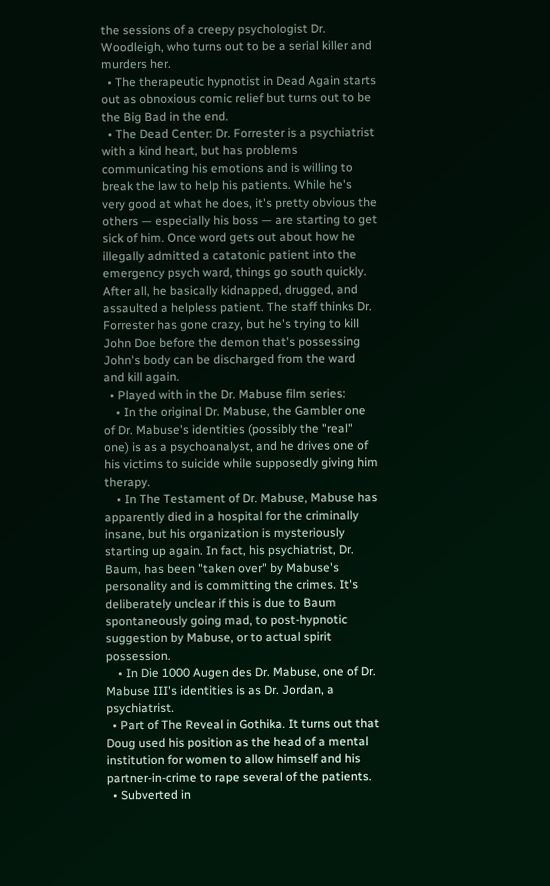the sessions of a creepy psychologist Dr. Woodleigh, who turns out to be a serial killer and murders her.
  • The therapeutic hypnotist in Dead Again starts out as obnoxious comic relief but turns out to be the Big Bad in the end.
  • The Dead Center: Dr. Forrester is a psychiatrist with a kind heart, but has problems communicating his emotions and is willing to break the law to help his patients. While he's very good at what he does, it's pretty obvious the others — especially his boss — are starting to get sick of him. Once word gets out about how he illegally admitted a catatonic patient into the emergency psych ward, things go south quickly. After all, he basically kidnapped, drugged, and assaulted a helpless patient. The staff thinks Dr. Forrester has gone crazy, but he's trying to kill John Doe before the demon that's possessing John's body can be discharged from the ward and kill again.
  • Played with in the Dr. Mabuse film series:
    • In the original Dr. Mabuse, the Gambler one of Dr. Mabuse's identities (possibly the "real" one) is as a psychoanalyst, and he drives one of his victims to suicide while supposedly giving him therapy.
    • In The Testament of Dr. Mabuse, Mabuse has apparently died in a hospital for the criminally insane, but his organization is mysteriously starting up again. In fact, his psychiatrist, Dr. Baum, has been "taken over" by Mabuse's personality and is committing the crimes. It's deliberately unclear if this is due to Baum spontaneously going mad, to post-hypnotic suggestion by Mabuse, or to actual spirit possession.
    • In Die 1000 Augen des Dr. Mabuse, one of Dr. Mabuse III's identities is as Dr. Jordan, a psychiatrist.
  • Part of The Reveal in Gothika. It turns out that Doug used his position as the head of a mental institution for women to allow himself and his partner-in-crime to rape several of the patients.
  • Subverted in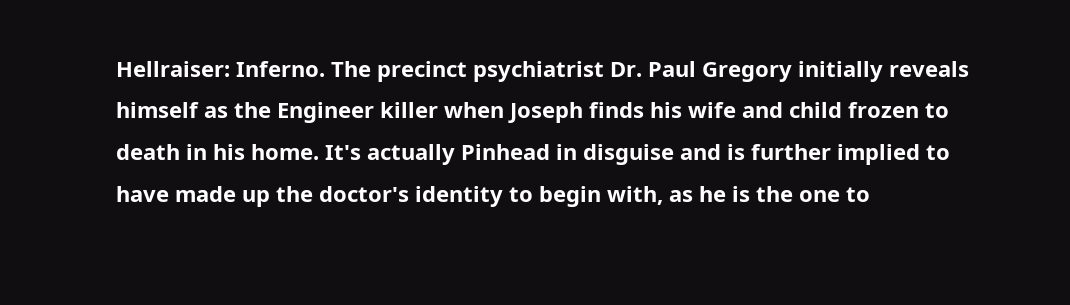Hellraiser: Inferno. The precinct psychiatrist Dr. Paul Gregory initially reveals himself as the Engineer killer when Joseph finds his wife and child frozen to death in his home. It's actually Pinhead in disguise and is further implied to have made up the doctor's identity to begin with, as he is the one to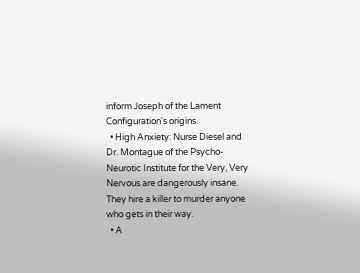inform Joseph of the Lament Configuration's origins.
  • High Anxiety: Nurse Diesel and Dr. Montague of the Psycho-Neurotic Institute for the Very, Very Nervous are dangerously insane. They hire a killer to murder anyone who gets in their way.
  • A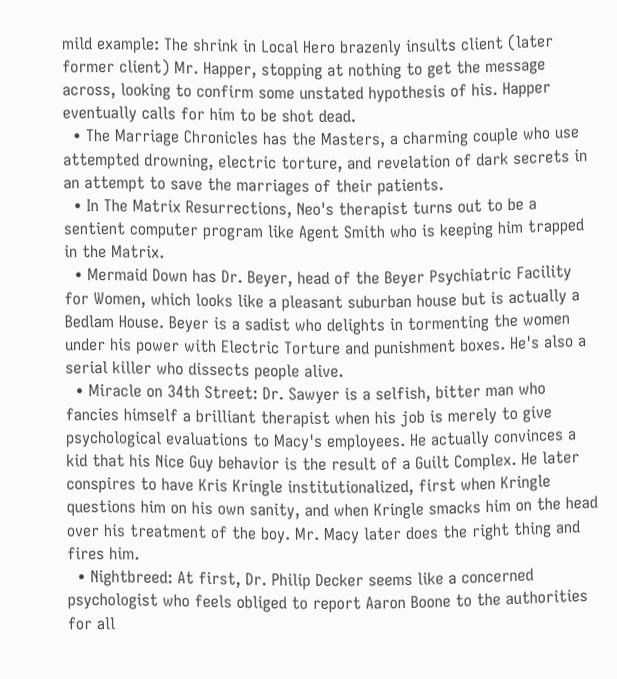mild example: The shrink in Local Hero brazenly insults client (later former client) Mr. Happer, stopping at nothing to get the message across, looking to confirm some unstated hypothesis of his. Happer eventually calls for him to be shot dead.
  • The Marriage Chronicles has the Masters, a charming couple who use attempted drowning, electric torture, and revelation of dark secrets in an attempt to save the marriages of their patients.
  • In The Matrix Resurrections, Neo's therapist turns out to be a sentient computer program like Agent Smith who is keeping him trapped in the Matrix.
  • Mermaid Down has Dr. Beyer, head of the Beyer Psychiatric Facility for Women, which looks like a pleasant suburban house but is actually a Bedlam House. Beyer is a sadist who delights in tormenting the women under his power with Electric Torture and punishment boxes. He's also a serial killer who dissects people alive.
  • Miracle on 34th Street: Dr. Sawyer is a selfish, bitter man who fancies himself a brilliant therapist when his job is merely to give psychological evaluations to Macy's employees. He actually convinces a kid that his Nice Guy behavior is the result of a Guilt Complex. He later conspires to have Kris Kringle institutionalized, first when Kringle questions him on his own sanity, and when Kringle smacks him on the head over his treatment of the boy. Mr. Macy later does the right thing and fires him.
  • Nightbreed: At first, Dr. Philip Decker seems like a concerned psychologist who feels obliged to report Aaron Boone to the authorities for all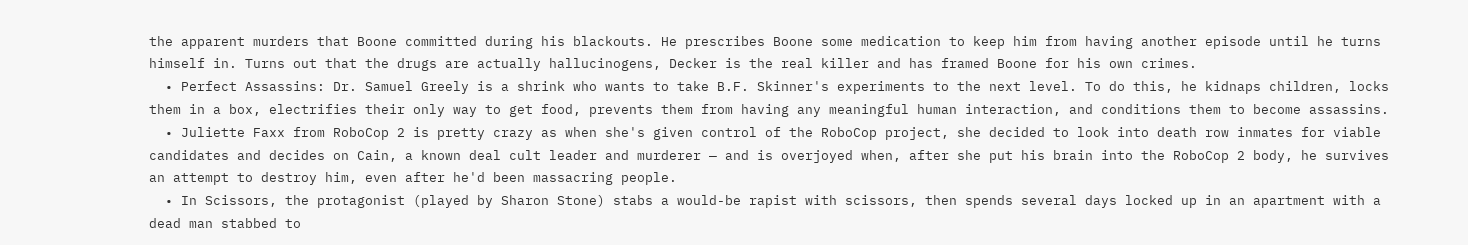the apparent murders that Boone committed during his blackouts. He prescribes Boone some medication to keep him from having another episode until he turns himself in. Turns out that the drugs are actually hallucinogens, Decker is the real killer and has framed Boone for his own crimes.
  • Perfect Assassins: Dr. Samuel Greely is a shrink who wants to take B.F. Skinner's experiments to the next level. To do this, he kidnaps children, locks them in a box, electrifies their only way to get food, prevents them from having any meaningful human interaction, and conditions them to become assassins.
  • Juliette Faxx from RoboCop 2 is pretty crazy as when she's given control of the RoboCop project, she decided to look into death row inmates for viable candidates and decides on Cain, a known deal cult leader and murderer — and is overjoyed when, after she put his brain into the RoboCop 2 body, he survives an attempt to destroy him, even after he'd been massacring people.
  • In Scissors, the protagonist (played by Sharon Stone) stabs a would-be rapist with scissors, then spends several days locked up in an apartment with a dead man stabbed to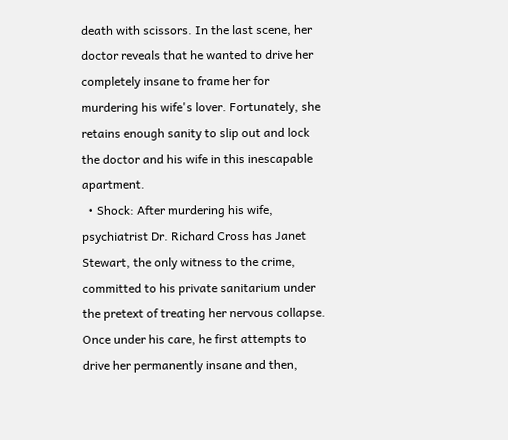death with scissors. In the last scene, her doctor reveals that he wanted to drive her completely insane to frame her for murdering his wife's lover. Fortunately, she retains enough sanity to slip out and lock the doctor and his wife in this inescapable apartment.
  • Shock: After murdering his wife, psychiatrist Dr. Richard Cross has Janet Stewart, the only witness to the crime, committed to his private sanitarium under the pretext of treating her nervous collapse. Once under his care, he first attempts to drive her permanently insane and then,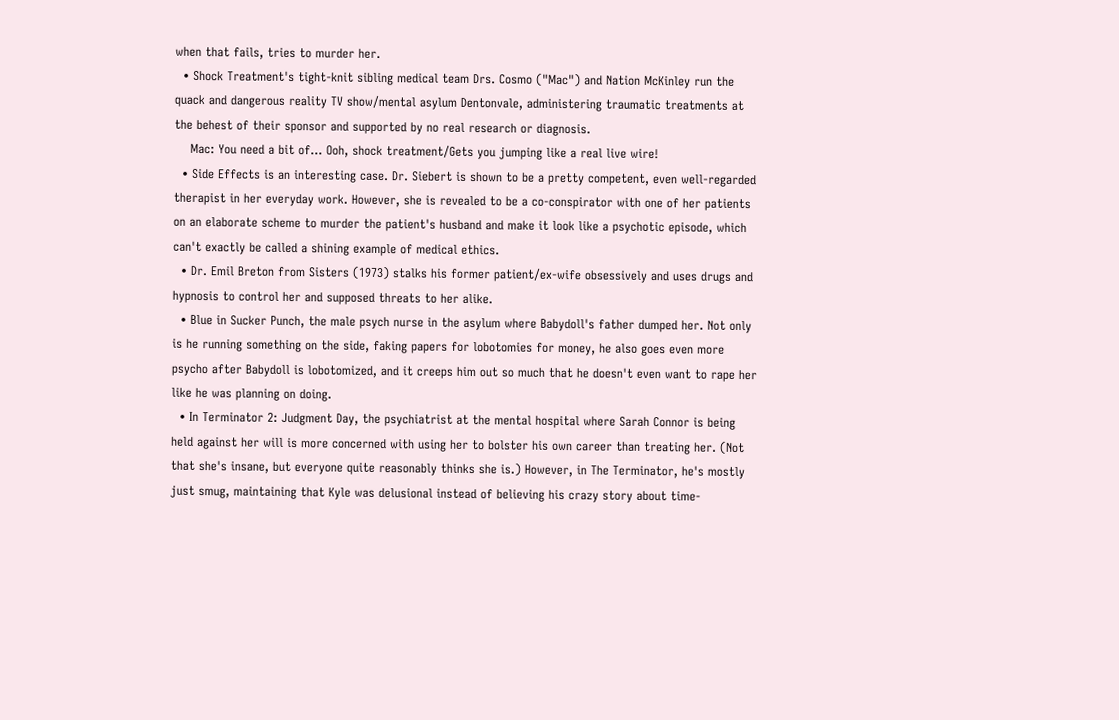when that fails, tries to murder her.
  • Shock Treatment's tight-knit sibling medical team Drs. Cosmo ("Mac") and Nation McKinley run the quack and dangerous reality TV show/mental asylum Dentonvale, administering traumatic treatments at the behest of their sponsor and supported by no real research or diagnosis.
    Mac: You need a bit of... Ooh, shock treatment/Gets you jumping like a real live wire!
  • Side Effects is an interesting case. Dr. Siebert is shown to be a pretty competent, even well-regarded therapist in her everyday work. However, she is revealed to be a co-conspirator with one of her patients on an elaborate scheme to murder the patient's husband and make it look like a psychotic episode, which can't exactly be called a shining example of medical ethics.
  • Dr. Emil Breton from Sisters (1973) stalks his former patient/ex-wife obsessively and uses drugs and hypnosis to control her and supposed threats to her alike.
  • Blue in Sucker Punch, the male psych nurse in the asylum where Babydoll's father dumped her. Not only is he running something on the side, faking papers for lobotomies for money, he also goes even more psycho after Babydoll is lobotomized, and it creeps him out so much that he doesn't even want to rape her like he was planning on doing.
  • In Terminator 2: Judgment Day, the psychiatrist at the mental hospital where Sarah Connor is being held against her will is more concerned with using her to bolster his own career than treating her. (Not that she's insane, but everyone quite reasonably thinks she is.) However, in The Terminator, he's mostly just smug, maintaining that Kyle was delusional instead of believing his crazy story about time-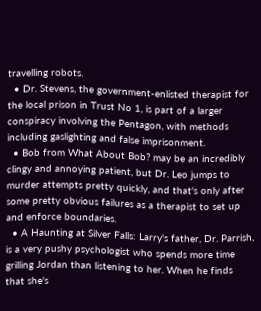travelling robots.
  • Dr. Stevens, the government-enlisted therapist for the local prison in Trust No 1, is part of a larger conspiracy involving the Pentagon, with methods including gaslighting and false imprisonment.
  • Bob from What About Bob? may be an incredibly clingy and annoying patient, but Dr. Leo jumps to murder attempts pretty quickly, and that's only after some pretty obvious failures as a therapist to set up and enforce boundaries.
  • A Haunting at Silver Falls: Larry's father, Dr. Parrish, is a very pushy psychologist who spends more time grilling Jordan than listening to her. When he finds that she's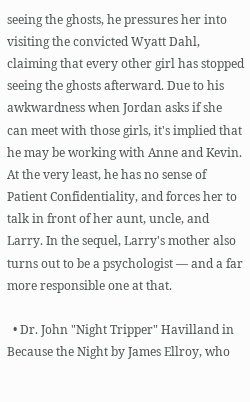seeing the ghosts, he pressures her into visiting the convicted Wyatt Dahl, claiming that every other girl has stopped seeing the ghosts afterward. Due to his awkwardness when Jordan asks if she can meet with those girls, it's implied that he may be working with Anne and Kevin. At the very least, he has no sense of Patient Confidentiality, and forces her to talk in front of her aunt, uncle, and Larry. In the sequel, Larry's mother also turns out to be a psychologist — and a far more responsible one at that.

  • Dr. John "Night Tripper" Havilland in Because the Night by James Ellroy, who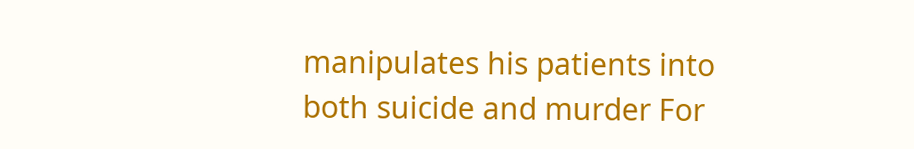manipulates his patients into both suicide and murder For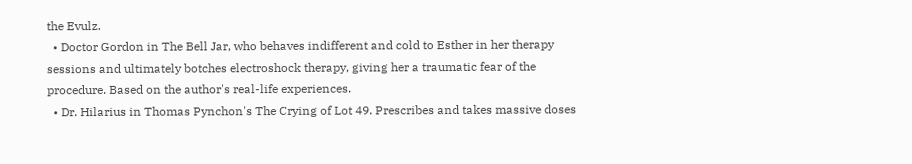the Evulz.
  • Doctor Gordon in The Bell Jar, who behaves indifferent and cold to Esther in her therapy sessions and ultimately botches electroshock therapy, giving her a traumatic fear of the procedure. Based on the author's real-life experiences.
  • Dr. Hilarius in Thomas Pynchon's The Crying of Lot 49. Prescribes and takes massive doses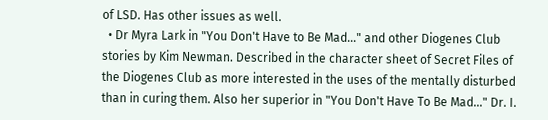of LSD. Has other issues as well.
  • Dr Myra Lark in "You Don't Have to Be Mad..." and other Diogenes Club stories by Kim Newman. Described in the character sheet of Secret Files of the Diogenes Club as more interested in the uses of the mentally disturbed than in curing them. Also her superior in "You Don't Have To Be Mad..." Dr. I.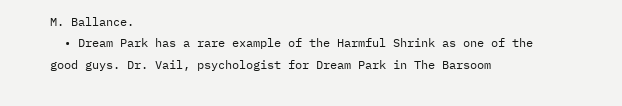M. Ballance.
  • Dream Park has a rare example of the Harmful Shrink as one of the good guys. Dr. Vail, psychologist for Dream Park in The Barsoom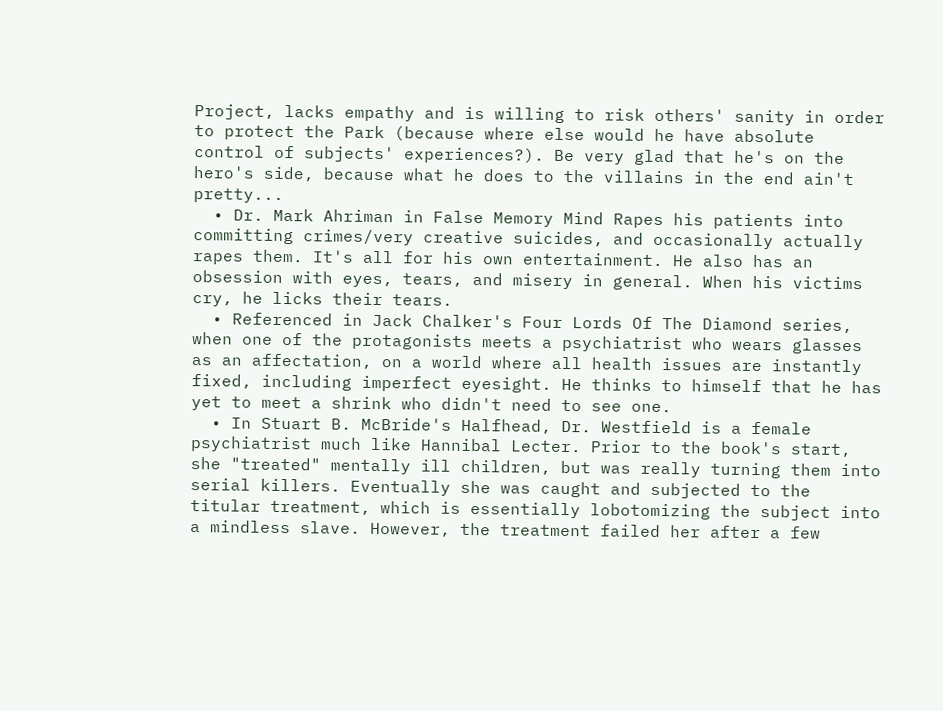Project, lacks empathy and is willing to risk others' sanity in order to protect the Park (because where else would he have absolute control of subjects' experiences?). Be very glad that he's on the hero's side, because what he does to the villains in the end ain't pretty...
  • Dr. Mark Ahriman in False Memory Mind Rapes his patients into committing crimes/very creative suicides, and occasionally actually rapes them. It's all for his own entertainment. He also has an obsession with eyes, tears, and misery in general. When his victims cry, he licks their tears.
  • Referenced in Jack Chalker's Four Lords Of The Diamond series, when one of the protagonists meets a psychiatrist who wears glasses as an affectation, on a world where all health issues are instantly fixed, including imperfect eyesight. He thinks to himself that he has yet to meet a shrink who didn't need to see one.
  • In Stuart B. McBride's Halfhead, Dr. Westfield is a female psychiatrist much like Hannibal Lecter. Prior to the book's start, she "treated" mentally ill children, but was really turning them into serial killers. Eventually she was caught and subjected to the titular treatment, which is essentially lobotomizing the subject into a mindless slave. However, the treatment failed her after a few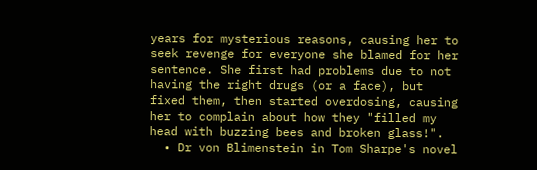years for mysterious reasons, causing her to seek revenge for everyone she blamed for her sentence. She first had problems due to not having the right drugs (or a face), but fixed them, then started overdosing, causing her to complain about how they "filled my head with buzzing bees and broken glass!".
  • Dr von Blimenstein in Tom Sharpe's novel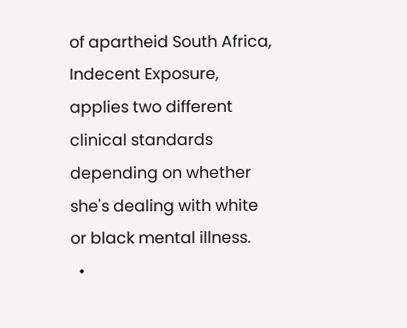of apartheid South Africa, Indecent Exposure, applies two different clinical standards depending on whether she's dealing with white or black mental illness.
  •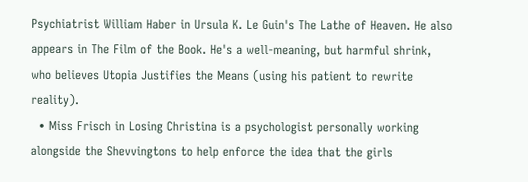Psychiatrist William Haber in Ursula K. Le Guin's The Lathe of Heaven. He also appears in The Film of the Book. He's a well-meaning, but harmful shrink, who believes Utopia Justifies the Means (using his patient to rewrite reality).
  • Miss Frisch in Losing Christina is a psychologist personally working alongside the Shevvingtons to help enforce the idea that the girls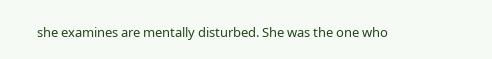she examines are mentally disturbed. She was the one who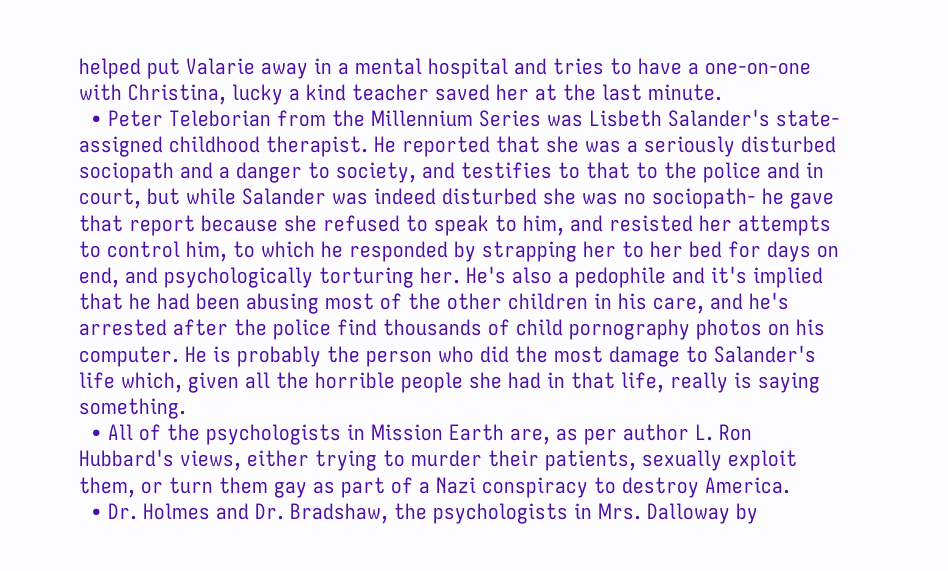helped put Valarie away in a mental hospital and tries to have a one-on-one with Christina, lucky a kind teacher saved her at the last minute.
  • Peter Teleborian from the Millennium Series was Lisbeth Salander's state-assigned childhood therapist. He reported that she was a seriously disturbed sociopath and a danger to society, and testifies to that to the police and in court, but while Salander was indeed disturbed she was no sociopath- he gave that report because she refused to speak to him, and resisted her attempts to control him, to which he responded by strapping her to her bed for days on end, and psychologically torturing her. He's also a pedophile and it's implied that he had been abusing most of the other children in his care, and he's arrested after the police find thousands of child pornography photos on his computer. He is probably the person who did the most damage to Salander's life which, given all the horrible people she had in that life, really is saying something.
  • All of the psychologists in Mission Earth are, as per author L. Ron Hubbard's views, either trying to murder their patients, sexually exploit them, or turn them gay as part of a Nazi conspiracy to destroy America.
  • Dr. Holmes and Dr. Bradshaw, the psychologists in Mrs. Dalloway by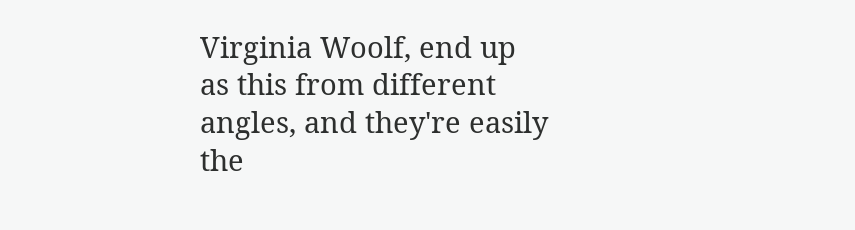Virginia Woolf, end up as this from different angles, and they're easily the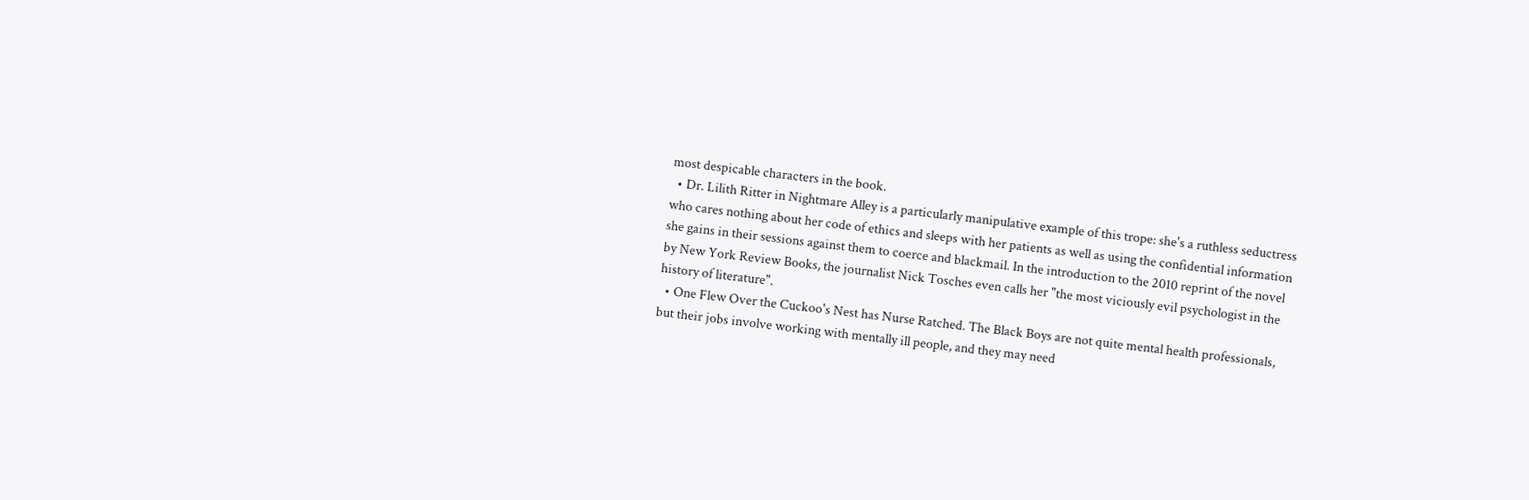most despicable characters in the book.
  • Dr. Lilith Ritter in Nightmare Alley is a particularly manipulative example of this trope: she's a ruthless seductress who cares nothing about her code of ethics and sleeps with her patients as well as using the confidential information she gains in their sessions against them to coerce and blackmail. In the introduction to the 2010 reprint of the novel by New York Review Books, the journalist Nick Tosches even calls her "the most viciously evil psychologist in the history of literature".
  • One Flew Over the Cuckoo's Nest has Nurse Ratched. The Black Boys are not quite mental health professionals, but their jobs involve working with mentally ill people, and they may need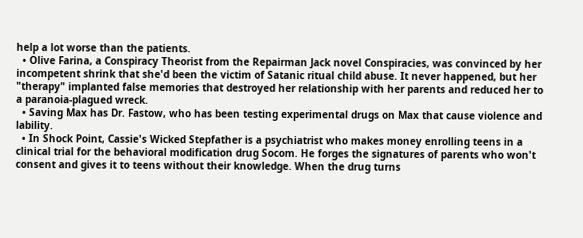help a lot worse than the patients.
  • Olive Farina, a Conspiracy Theorist from the Repairman Jack novel Conspiracies, was convinced by her incompetent shrink that she'd been the victim of Satanic ritual child abuse. It never happened, but her "therapy" implanted false memories that destroyed her relationship with her parents and reduced her to a paranoia-plagued wreck.
  • Saving Max has Dr. Fastow, who has been testing experimental drugs on Max that cause violence and lability.
  • In Shock Point, Cassie's Wicked Stepfather is a psychiatrist who makes money enrolling teens in a clinical trial for the behavioral modification drug Socom. He forges the signatures of parents who won't consent and gives it to teens without their knowledge. When the drug turns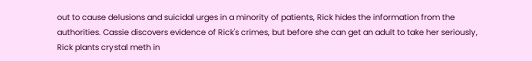out to cause delusions and suicidal urges in a minority of patients, Rick hides the information from the authorities. Cassie discovers evidence of Rick's crimes, but before she can get an adult to take her seriously, Rick plants crystal meth in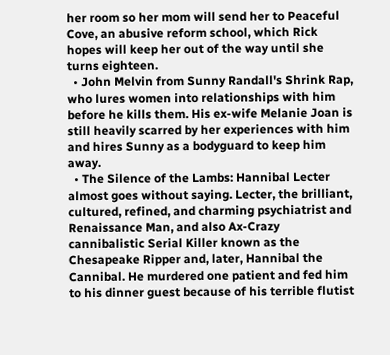her room so her mom will send her to Peaceful Cove, an abusive reform school, which Rick hopes will keep her out of the way until she turns eighteen.
  • John Melvin from Sunny Randall's Shrink Rap, who lures women into relationships with him before he kills them. His ex-wife Melanie Joan is still heavily scarred by her experiences with him and hires Sunny as a bodyguard to keep him away.
  • The Silence of the Lambs: Hannibal Lecter almost goes without saying. Lecter, the brilliant, cultured, refined, and charming psychiatrist and Renaissance Man, and also Ax-Crazy cannibalistic Serial Killer known as the Chesapeake Ripper and, later, Hannibal the Cannibal. He murdered one patient and fed him to his dinner guest because of his terrible flutist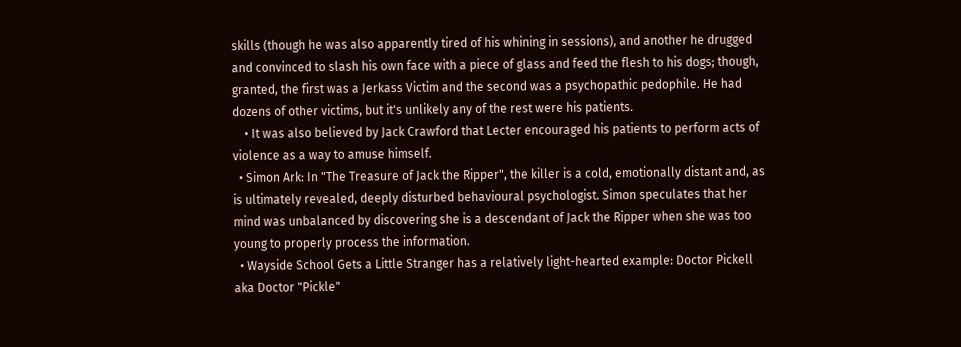skills (though he was also apparently tired of his whining in sessions), and another he drugged and convinced to slash his own face with a piece of glass and feed the flesh to his dogs; though, granted, the first was a Jerkass Victim and the second was a psychopathic pedophile. He had dozens of other victims, but it's unlikely any of the rest were his patients.
    • It was also believed by Jack Crawford that Lecter encouraged his patients to perform acts of violence as a way to amuse himself.
  • Simon Ark: In "The Treasure of Jack the Ripper", the killer is a cold, emotionally distant and, as is ultimately revealed, deeply disturbed behavioural psychologist. Simon speculates that her mind was unbalanced by discovering she is a descendant of Jack the Ripper when she was too young to properly process the information.
  • Wayside School Gets a Little Stranger has a relatively light-hearted example: Doctor Pickell aka Doctor "Pickle"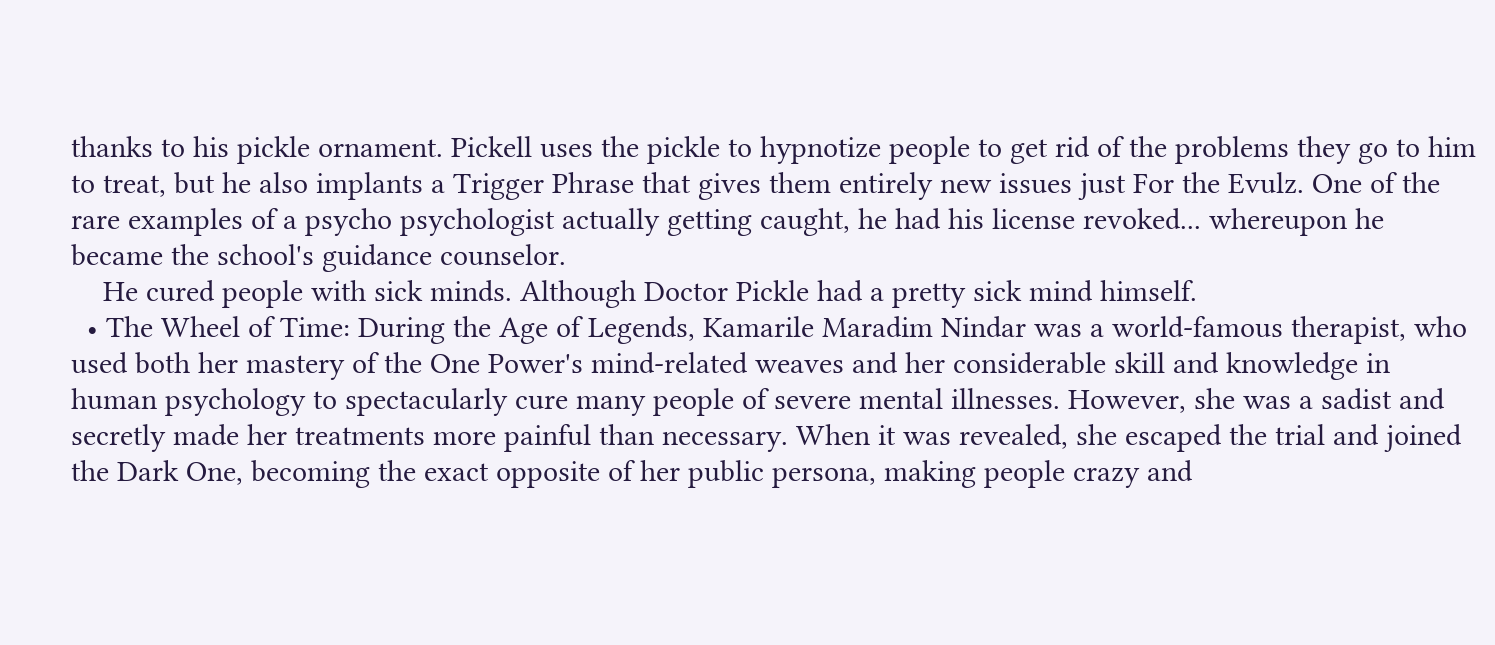thanks to his pickle ornament. Pickell uses the pickle to hypnotize people to get rid of the problems they go to him to treat, but he also implants a Trigger Phrase that gives them entirely new issues just For the Evulz. One of the rare examples of a psycho psychologist actually getting caught, he had his license revoked... whereupon he became the school's guidance counselor.
    He cured people with sick minds. Although Doctor Pickle had a pretty sick mind himself.
  • The Wheel of Time: During the Age of Legends, Kamarile Maradim Nindar was a world-famous therapist, who used both her mastery of the One Power's mind-related weaves and her considerable skill and knowledge in human psychology to spectacularly cure many people of severe mental illnesses. However, she was a sadist and secretly made her treatments more painful than necessary. When it was revealed, she escaped the trial and joined the Dark One, becoming the exact opposite of her public persona, making people crazy and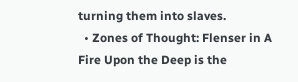turning them into slaves.
  • Zones of Thought: Flenser in A Fire Upon the Deep is the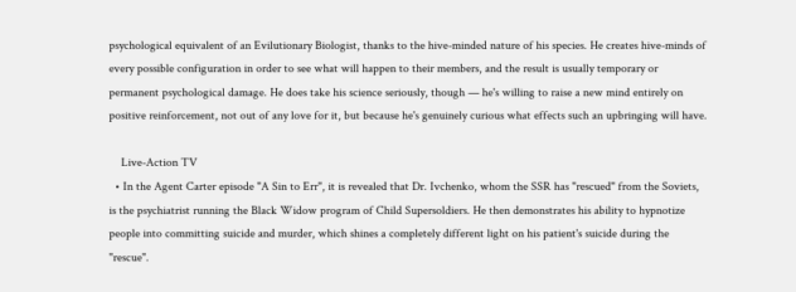psychological equivalent of an Evilutionary Biologist, thanks to the hive-minded nature of his species. He creates hive-minds of every possible configuration in order to see what will happen to their members, and the result is usually temporary or permanent psychological damage. He does take his science seriously, though — he's willing to raise a new mind entirely on positive reinforcement, not out of any love for it, but because he's genuinely curious what effects such an upbringing will have.

    Live-Action TV
  • In the Agent Carter episode "A Sin to Err", it is revealed that Dr. Ivchenko, whom the SSR has "rescued" from the Soviets, is the psychiatrist running the Black Widow program of Child Supersoldiers. He then demonstrates his ability to hypnotize people into committing suicide and murder, which shines a completely different light on his patient's suicide during the "rescue".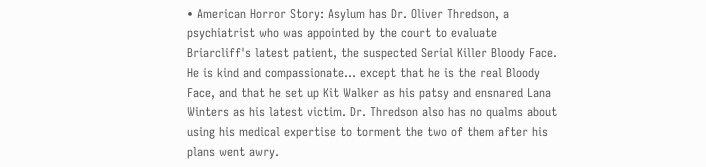• American Horror Story: Asylum has Dr. Oliver Thredson, a psychiatrist who was appointed by the court to evaluate Briarcliff's latest patient, the suspected Serial Killer Bloody Face. He is kind and compassionate... except that he is the real Bloody Face, and that he set up Kit Walker as his patsy and ensnared Lana Winters as his latest victim. Dr. Thredson also has no qualms about using his medical expertise to torment the two of them after his plans went awry.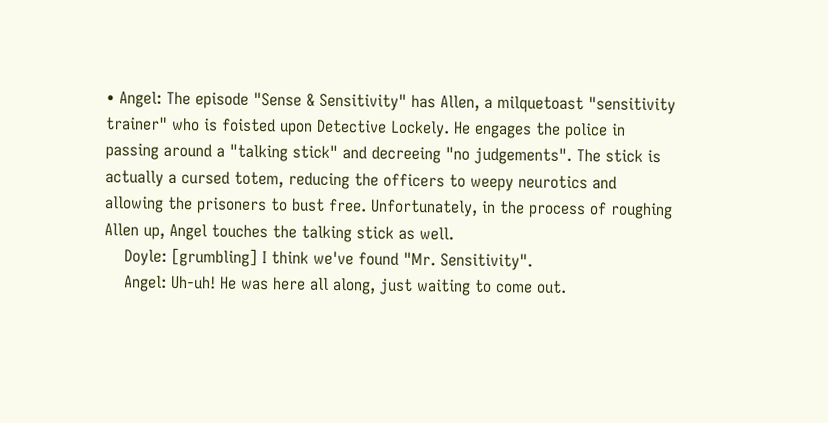• Angel: The episode "Sense & Sensitivity" has Allen, a milquetoast "sensitivity trainer" who is foisted upon Detective Lockely. He engages the police in passing around a "talking stick" and decreeing "no judgements". The stick is actually a cursed totem, reducing the officers to weepy neurotics and allowing the prisoners to bust free. Unfortunately, in the process of roughing Allen up, Angel touches the talking stick as well.
    Doyle: [grumbling] I think we've found "Mr. Sensitivity".
    Angel: Uh-uh! He was here all along, just waiting to come out.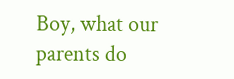Boy, what our parents do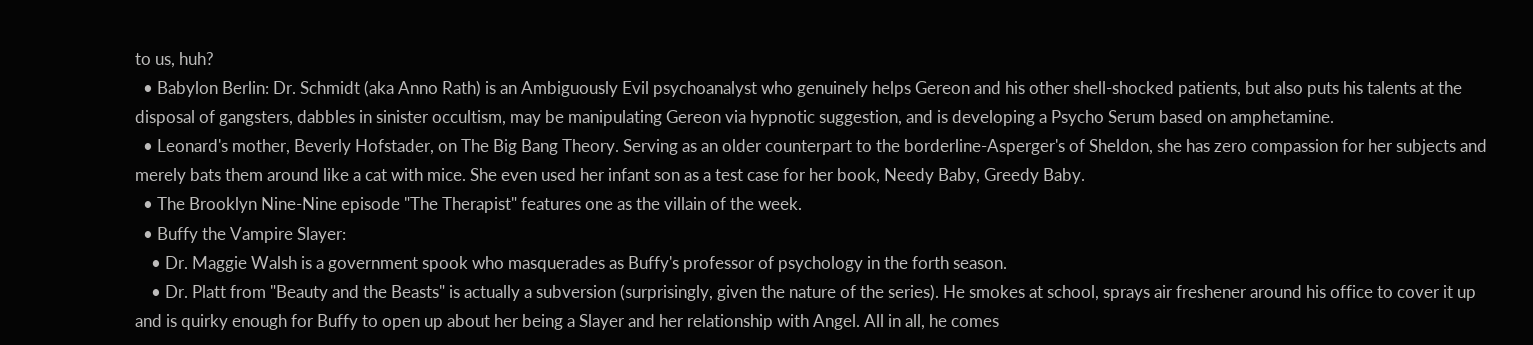to us, huh?
  • Babylon Berlin: Dr. Schmidt (aka Anno Rath) is an Ambiguously Evil psychoanalyst who genuinely helps Gereon and his other shell-shocked patients, but also puts his talents at the disposal of gangsters, dabbles in sinister occultism, may be manipulating Gereon via hypnotic suggestion, and is developing a Psycho Serum based on amphetamine.
  • Leonard's mother, Beverly Hofstader, on The Big Bang Theory. Serving as an older counterpart to the borderline-Asperger's of Sheldon, she has zero compassion for her subjects and merely bats them around like a cat with mice. She even used her infant son as a test case for her book, Needy Baby, Greedy Baby.
  • The Brooklyn Nine-Nine episode "The Therapist" features one as the villain of the week.
  • Buffy the Vampire Slayer:
    • Dr. Maggie Walsh is a government spook who masquerades as Buffy's professor of psychology in the forth season.
    • Dr. Platt from "Beauty and the Beasts" is actually a subversion (surprisingly, given the nature of the series). He smokes at school, sprays air freshener around his office to cover it up and is quirky enough for Buffy to open up about her being a Slayer and her relationship with Angel. All in all, he comes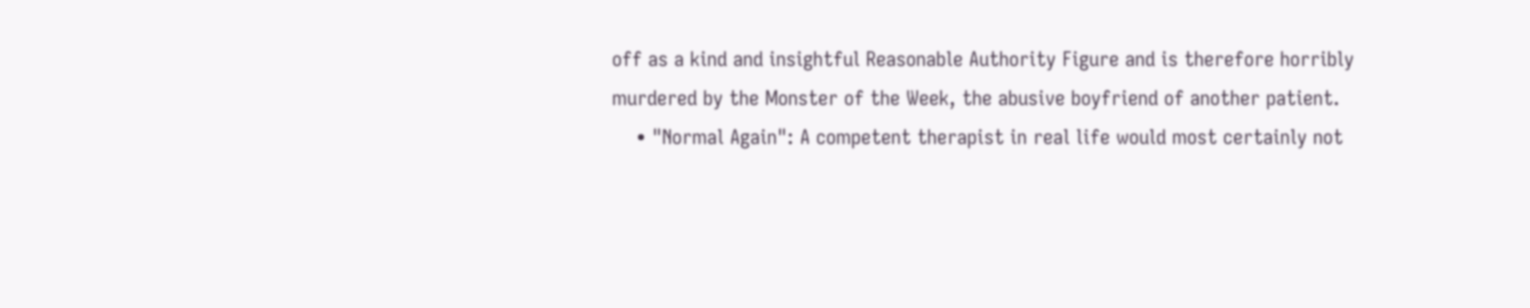off as a kind and insightful Reasonable Authority Figure and is therefore horribly murdered by the Monster of the Week, the abusive boyfriend of another patient.
    • "Normal Again": A competent therapist in real life would most certainly not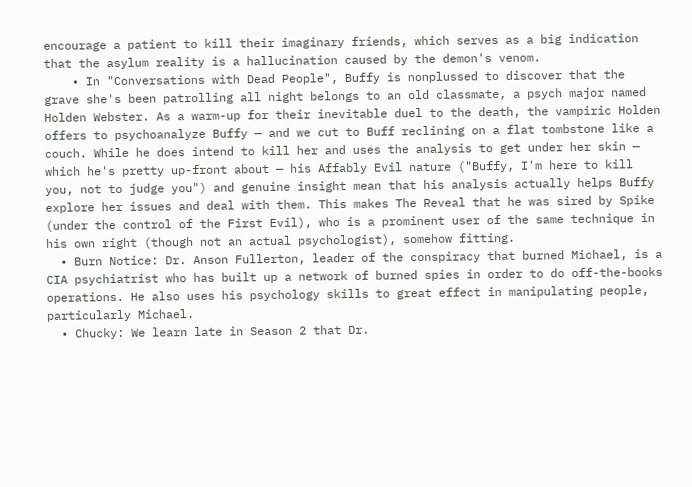encourage a patient to kill their imaginary friends, which serves as a big indication that the asylum reality is a hallucination caused by the demon's venom.
    • In "Conversations with Dead People", Buffy is nonplussed to discover that the grave she's been patrolling all night belongs to an old classmate, a psych major named Holden Webster. As a warm-up for their inevitable duel to the death, the vampiric Holden offers to psychoanalyze Buffy — and we cut to Buff reclining on a flat tombstone like a couch. While he does intend to kill her and uses the analysis to get under her skin — which he's pretty up-front about — his Affably Evil nature ("Buffy, I'm here to kill you, not to judge you") and genuine insight mean that his analysis actually helps Buffy explore her issues and deal with them. This makes The Reveal that he was sired by Spike (under the control of the First Evil), who is a prominent user of the same technique in his own right (though not an actual psychologist), somehow fitting.
  • Burn Notice: Dr. Anson Fullerton, leader of the conspiracy that burned Michael, is a CIA psychiatrist who has built up a network of burned spies in order to do off-the-books operations. He also uses his psychology skills to great effect in manipulating people, particularly Michael.
  • Chucky: We learn late in Season 2 that Dr.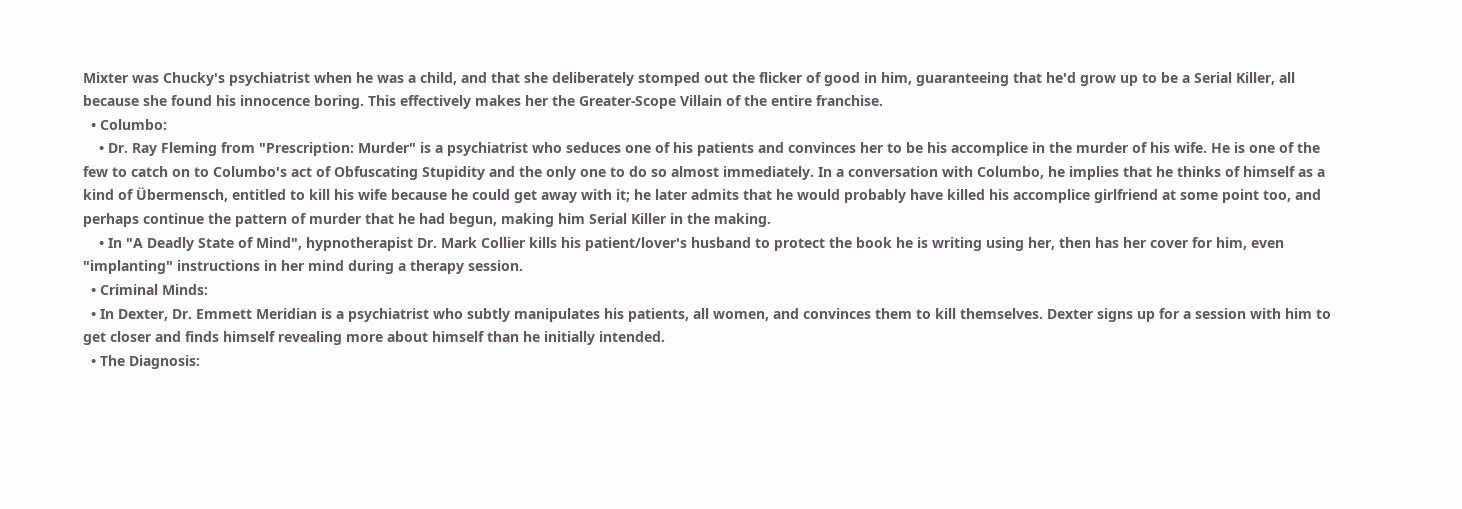Mixter was Chucky's psychiatrist when he was a child, and that she deliberately stomped out the flicker of good in him, guaranteeing that he'd grow up to be a Serial Killer, all because she found his innocence boring. This effectively makes her the Greater-Scope Villain of the entire franchise.
  • Columbo:
    • Dr. Ray Fleming from "Prescription: Murder" is a psychiatrist who seduces one of his patients and convinces her to be his accomplice in the murder of his wife. He is one of the few to catch on to Columbo's act of Obfuscating Stupidity and the only one to do so almost immediately. In a conversation with Columbo, he implies that he thinks of himself as a kind of Übermensch, entitled to kill his wife because he could get away with it; he later admits that he would probably have killed his accomplice girlfriend at some point too, and perhaps continue the pattern of murder that he had begun, making him Serial Killer in the making.
    • In "A Deadly State of Mind", hypnotherapist Dr. Mark Collier kills his patient/lover's husband to protect the book he is writing using her, then has her cover for him, even "implanting" instructions in her mind during a therapy session.
  • Criminal Minds:
  • In Dexter, Dr. Emmett Meridian is a psychiatrist who subtly manipulates his patients, all women, and convinces them to kill themselves. Dexter signs up for a session with him to get closer and finds himself revealing more about himself than he initially intended.
  • The Diagnosis: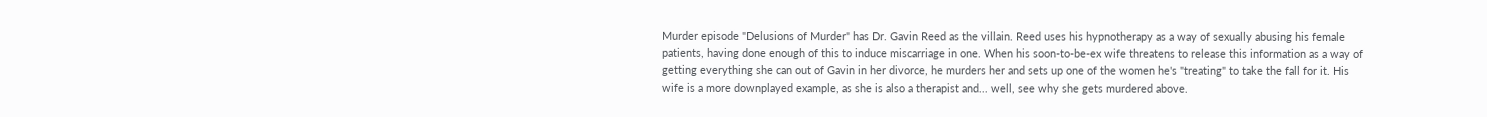Murder episode "Delusions of Murder" has Dr. Gavin Reed as the villain. Reed uses his hypnotherapy as a way of sexually abusing his female patients, having done enough of this to induce miscarriage in one. When his soon-to-be-ex wife threatens to release this information as a way of getting everything she can out of Gavin in her divorce, he murders her and sets up one of the women he's "treating" to take the fall for it. His wife is a more downplayed example, as she is also a therapist and... well, see why she gets murdered above.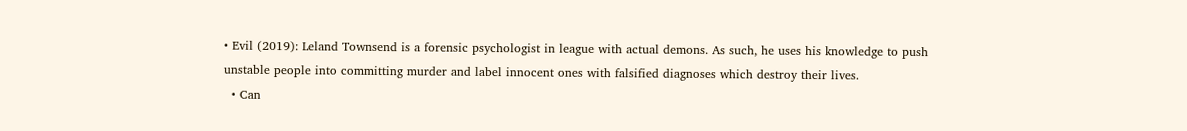• Evil (2019): Leland Townsend is a forensic psychologist in league with actual demons. As such, he uses his knowledge to push unstable people into committing murder and label innocent ones with falsified diagnoses which destroy their lives.
  • Can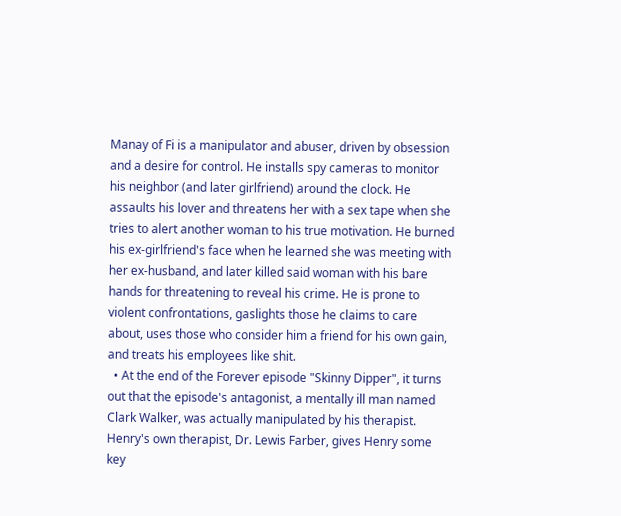Manay of Fi is a manipulator and abuser, driven by obsession and a desire for control. He installs spy cameras to monitor his neighbor (and later girlfriend) around the clock. He assaults his lover and threatens her with a sex tape when she tries to alert another woman to his true motivation. He burned his ex-girlfriend's face when he learned she was meeting with her ex-husband, and later killed said woman with his bare hands for threatening to reveal his crime. He is prone to violent confrontations, gaslights those he claims to care about, uses those who consider him a friend for his own gain, and treats his employees like shit.
  • At the end of the Forever episode "Skinny Dipper", it turns out that the episode's antagonist, a mentally ill man named Clark Walker, was actually manipulated by his therapist. Henry's own therapist, Dr. Lewis Farber, gives Henry some key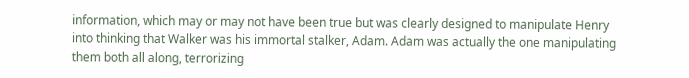information, which may or may not have been true but was clearly designed to manipulate Henry into thinking that Walker was his immortal stalker, Adam. Adam was actually the one manipulating them both all along, terrorizing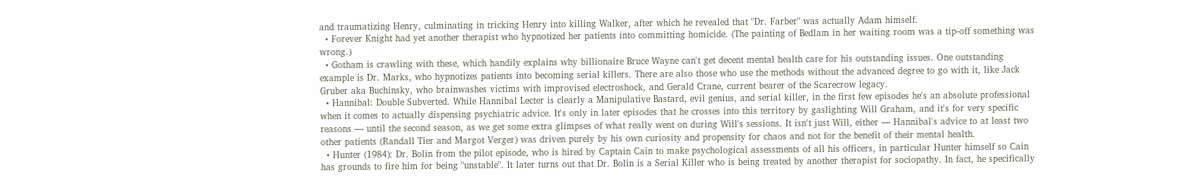and traumatizing Henry, culminating in tricking Henry into killing Walker, after which he revealed that "Dr. Farber" was actually Adam himself.
  • Forever Knight had yet another therapist who hypnotized her patients into committing homicide. (The painting of Bedlam in her waiting room was a tip-off something was wrong.)
  • Gotham is crawling with these, which handily explains why billionaire Bruce Wayne can't get decent mental health care for his outstanding issues. One outstanding example is Dr. Marks, who hypnotizes patients into becoming serial killers. There are also those who use the methods without the advanced degree to go with it, like Jack Gruber aka Buchinsky, who brainwashes victims with improvised electroshock, and Gerald Crane, current bearer of the Scarecrow legacy.
  • Hannibal: Double Subverted. While Hannibal Lecter is clearly a Manipulative Bastard, evil genius, and serial killer, in the first few episodes he's an absolute professional when it comes to actually dispensing psychiatric advice. It's only in later episodes that he crosses into this territory by gaslighting Will Graham, and it's for very specific reasons — until the second season, as we get some extra glimpses of what really went on during Will's sessions. It isn't just Will, either — Hannibal's advice to at least two other patients (Randall Tier and Margot Verger) was driven purely by his own curiosity and propensity for chaos and not for the benefit of their mental health.
  • Hunter (1984): Dr. Bolin from the pilot episode, who is hired by Captain Cain to make psychological assessments of all his officers, in particular Hunter himself so Cain has grounds to fire him for being "unstable". It later turns out that Dr. Bolin is a Serial Killer who is being treated by another therapist for sociopathy. In fact, he specifically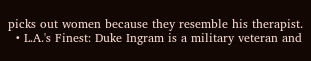picks out women because they resemble his therapist.
  • L.A.'s Finest: Duke Ingram is a military veteran and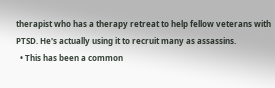therapist who has a therapy retreat to help fellow veterans with PTSD. He's actually using it to recruit many as assassins.
  • This has been a common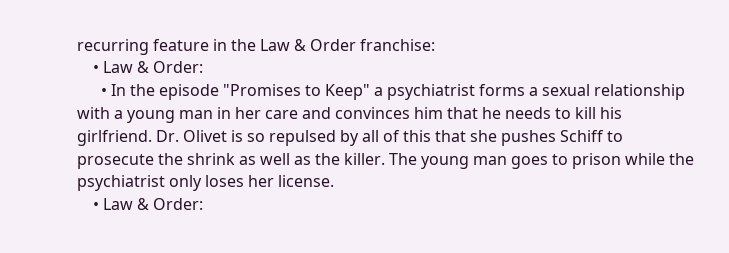recurring feature in the Law & Order franchise:
    • Law & Order:
      • In the episode "Promises to Keep" a psychiatrist forms a sexual relationship with a young man in her care and convinces him that he needs to kill his girlfriend. Dr. Olivet is so repulsed by all of this that she pushes Schiff to prosecute the shrink as well as the killer. The young man goes to prison while the psychiatrist only loses her license.
    • Law & Order: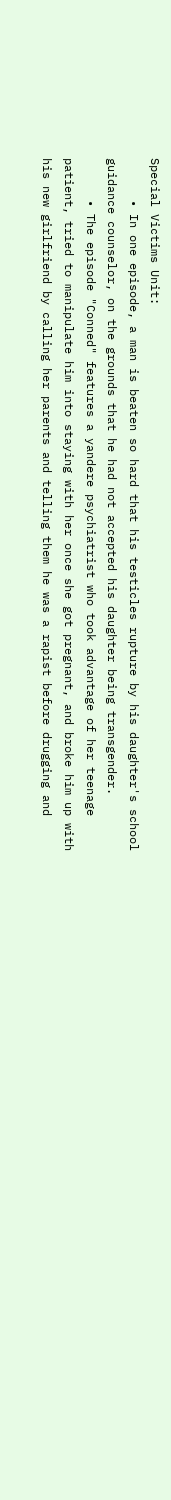Special Victims Unit:
      • In one episode, a man is beaten so hard that his testicles rupture by his daughter's school guidance counselor, on the grounds that he had not accepted his daughter being transgender.
      • The episode "Conned" features a yandere psychiatrist who took advantage of her teenage patient, tried to manipulate him into staying with her once she got pregnant, and broke him up with his new girlfriend by calling her parents and telling them he was a rapist before drugging and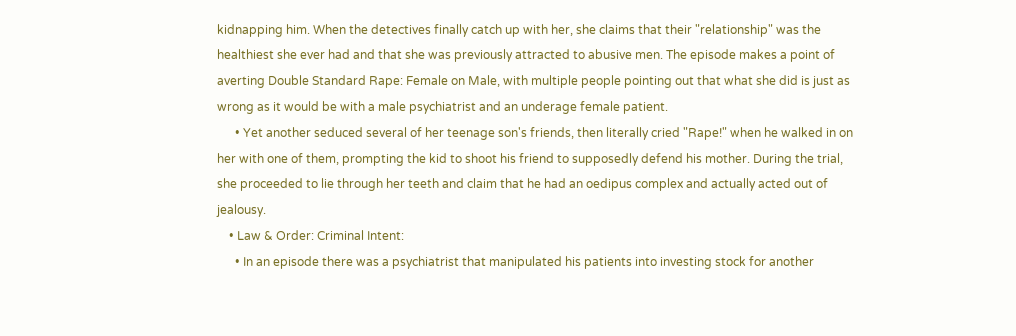kidnapping him. When the detectives finally catch up with her, she claims that their "relationship" was the healthiest she ever had and that she was previously attracted to abusive men. The episode makes a point of averting Double Standard Rape: Female on Male, with multiple people pointing out that what she did is just as wrong as it would be with a male psychiatrist and an underage female patient.
      • Yet another seduced several of her teenage son's friends, then literally cried "Rape!" when he walked in on her with one of them, prompting the kid to shoot his friend to supposedly defend his mother. During the trial, she proceeded to lie through her teeth and claim that he had an oedipus complex and actually acted out of jealousy.
    • Law & Order: Criminal Intent:
      • In an episode there was a psychiatrist that manipulated his patients into investing stock for another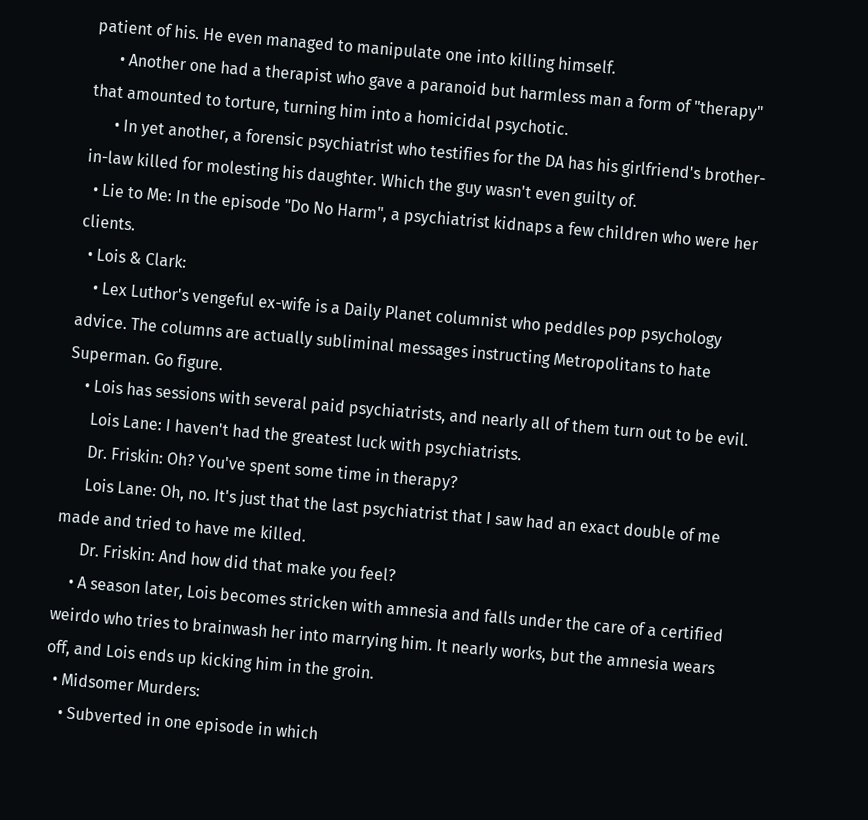patient of his. He even managed to manipulate one into killing himself.
      • Another one had a therapist who gave a paranoid but harmless man a form of "therapy" that amounted to torture, turning him into a homicidal psychotic.
      • In yet another, a forensic psychiatrist who testifies for the DA has his girlfriend's brother-in-law killed for molesting his daughter. Which the guy wasn't even guilty of.
  • Lie to Me: In the episode "Do No Harm", a psychiatrist kidnaps a few children who were her clients.
  • Lois & Clark:
    • Lex Luthor's vengeful ex-wife is a Daily Planet columnist who peddles pop psychology advice. The columns are actually subliminal messages instructing Metropolitans to hate Superman. Go figure.
    • Lois has sessions with several paid psychiatrists, and nearly all of them turn out to be evil.
      Lois Lane: I haven't had the greatest luck with psychiatrists.
      Dr. Friskin: Oh? You've spent some time in therapy?
      Lois Lane: Oh, no. It's just that the last psychiatrist that I saw had an exact double of me made and tried to have me killed.
      Dr. Friskin: And how did that make you feel?
    • A season later, Lois becomes stricken with amnesia and falls under the care of a certified weirdo who tries to brainwash her into marrying him. It nearly works, but the amnesia wears off, and Lois ends up kicking him in the groin.
  • Midsomer Murders:
    • Subverted in one episode in which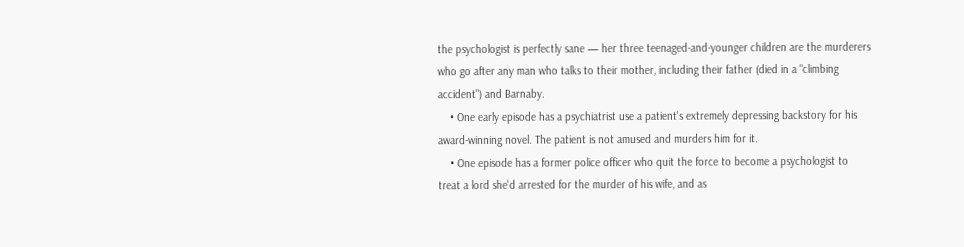the psychologist is perfectly sane — her three teenaged-and-younger children are the murderers who go after any man who talks to their mother, including their father (died in a "climbing accident") and Barnaby.
    • One early episode has a psychiatrist use a patient's extremely depressing backstory for his award-winning novel. The patient is not amused and murders him for it.
    • One episode has a former police officer who quit the force to become a psychologist to treat a lord she'd arrested for the murder of his wife, and as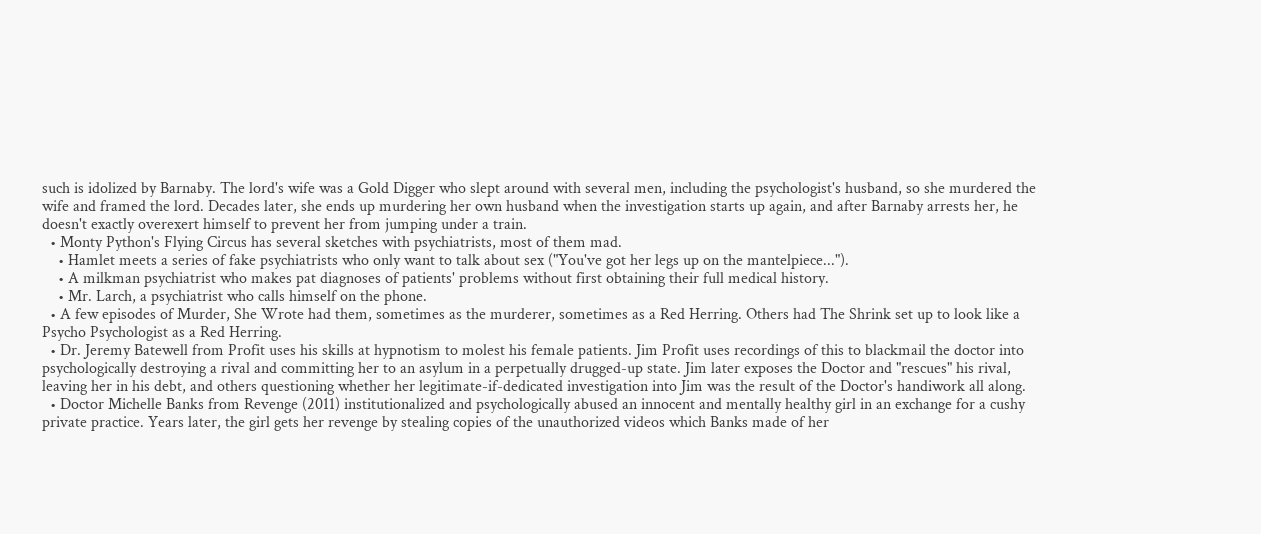such is idolized by Barnaby. The lord's wife was a Gold Digger who slept around with several men, including the psychologist's husband, so she murdered the wife and framed the lord. Decades later, she ends up murdering her own husband when the investigation starts up again, and after Barnaby arrests her, he doesn't exactly overexert himself to prevent her from jumping under a train.
  • Monty Python's Flying Circus has several sketches with psychiatrists, most of them mad.
    • Hamlet meets a series of fake psychiatrists who only want to talk about sex ("You've got her legs up on the mantelpiece...").
    • A milkman psychiatrist who makes pat diagnoses of patients' problems without first obtaining their full medical history.
    • Mr. Larch, a psychiatrist who calls himself on the phone.
  • A few episodes of Murder, She Wrote had them, sometimes as the murderer, sometimes as a Red Herring. Others had The Shrink set up to look like a Psycho Psychologist as a Red Herring.
  • Dr. Jeremy Batewell from Profit uses his skills at hypnotism to molest his female patients. Jim Profit uses recordings of this to blackmail the doctor into psychologically destroying a rival and committing her to an asylum in a perpetually drugged-up state. Jim later exposes the Doctor and "rescues" his rival, leaving her in his debt, and others questioning whether her legitimate-if-dedicated investigation into Jim was the result of the Doctor's handiwork all along.
  • Doctor Michelle Banks from Revenge (2011) institutionalized and psychologically abused an innocent and mentally healthy girl in an exchange for a cushy private practice. Years later, the girl gets her revenge by stealing copies of the unauthorized videos which Banks made of her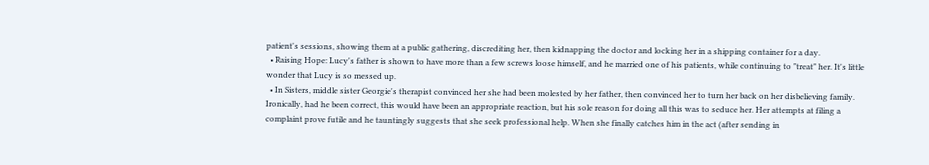patient's sessions, showing them at a public gathering, discrediting her, then kidnapping the doctor and locking her in a shipping container for a day.
  • Raising Hope: Lucy's father is shown to have more than a few screws loose himself, and he married one of his patients, while continuing to "treat" her. It's little wonder that Lucy is so messed up.
  • In Sisters, middle sister Georgie's therapist convinced her she had been molested by her father, then convinced her to turn her back on her disbelieving family. Ironically, had he been correct, this would have been an appropriate reaction, but his sole reason for doing all this was to seduce her. Her attempts at filing a complaint prove futile and he tauntingly suggests that she seek professional help. When she finally catches him in the act (after sending in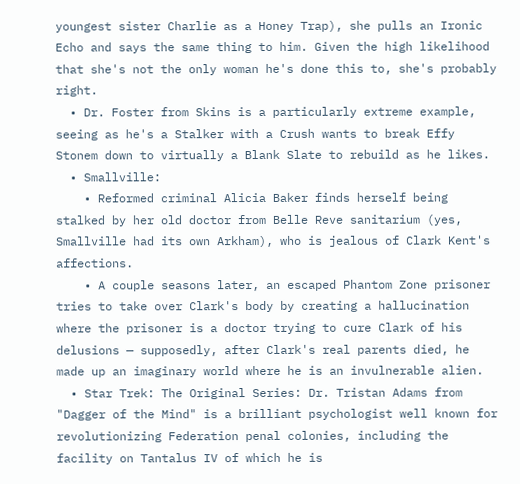youngest sister Charlie as a Honey Trap), she pulls an Ironic Echo and says the same thing to him. Given the high likelihood that she's not the only woman he's done this to, she's probably right.
  • Dr. Foster from Skins is a particularly extreme example, seeing as he's a Stalker with a Crush wants to break Effy Stonem down to virtually a Blank Slate to rebuild as he likes.
  • Smallville:
    • Reformed criminal Alicia Baker finds herself being stalked by her old doctor from Belle Reve sanitarium (yes, Smallville had its own Arkham), who is jealous of Clark Kent's affections.
    • A couple seasons later, an escaped Phantom Zone prisoner tries to take over Clark's body by creating a hallucination where the prisoner is a doctor trying to cure Clark of his delusions — supposedly, after Clark's real parents died, he made up an imaginary world where he is an invulnerable alien.
  • Star Trek: The Original Series: Dr. Tristan Adams from "Dagger of the Mind" is a brilliant psychologist well known for revolutionizing Federation penal colonies, including the facility on Tantalus IV of which he is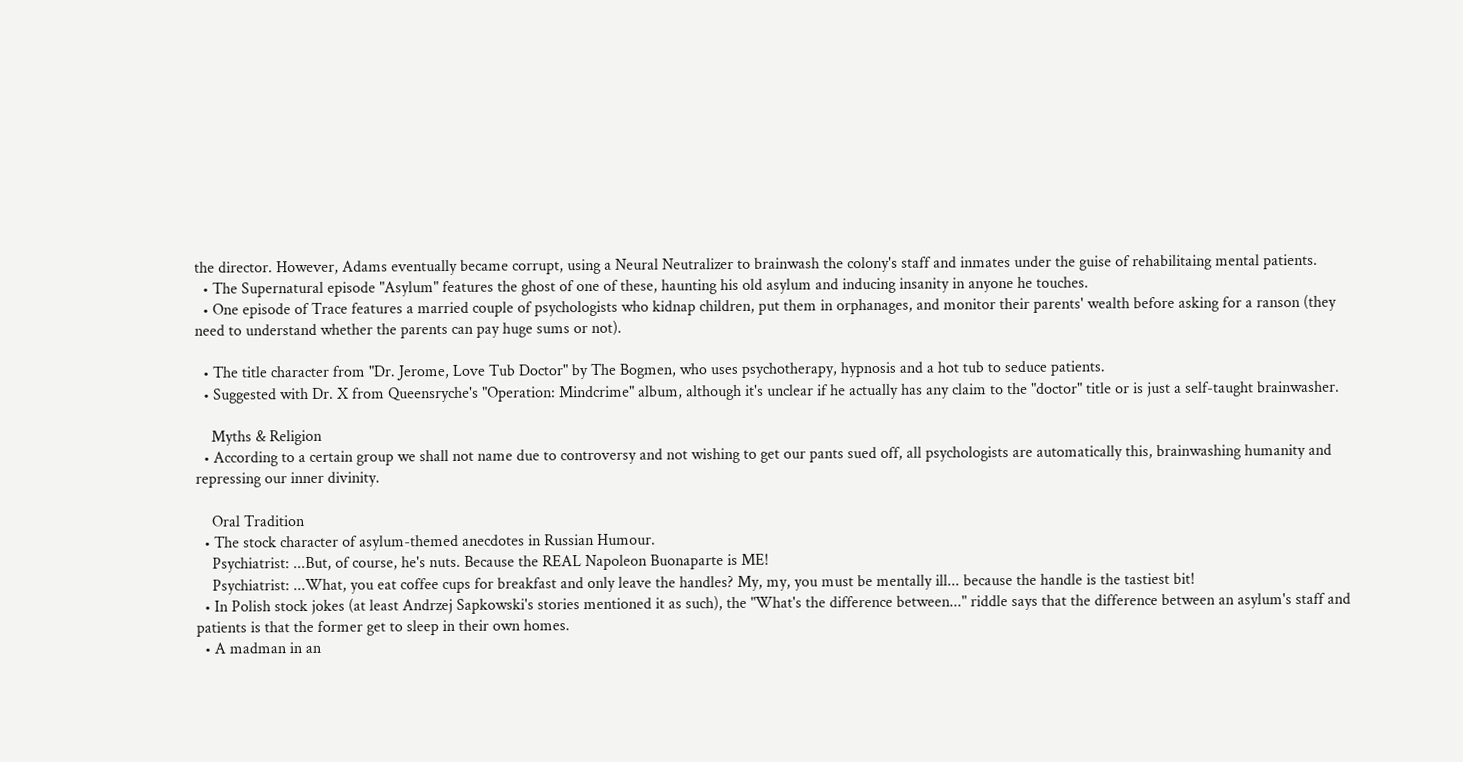the director. However, Adams eventually became corrupt, using a Neural Neutralizer to brainwash the colony's staff and inmates under the guise of rehabilitaing mental patients.
  • The Supernatural episode "Asylum" features the ghost of one of these, haunting his old asylum and inducing insanity in anyone he touches.
  • One episode of Trace features a married couple of psychologists who kidnap children, put them in orphanages, and monitor their parents' wealth before asking for a ranson (they need to understand whether the parents can pay huge sums or not).

  • The title character from "Dr. Jerome, Love Tub Doctor" by The Bogmen, who uses psychotherapy, hypnosis and a hot tub to seduce patients.
  • Suggested with Dr. X from Queensryche's "Operation: Mindcrime" album, although it's unclear if he actually has any claim to the "doctor" title or is just a self-taught brainwasher.

    Myths & Religion
  • According to a certain group we shall not name due to controversy and not wishing to get our pants sued off, all psychologists are automatically this, brainwashing humanity and repressing our inner divinity.

    Oral Tradition
  • The stock character of asylum-themed anecdotes in Russian Humour.
    Psychiatrist: ...But, of course, he's nuts. Because the REAL Napoleon Buonaparte is ME!
    Psychiatrist: ...What, you eat coffee cups for breakfast and only leave the handles? My, my, you must be mentally ill... because the handle is the tastiest bit!
  • In Polish stock jokes (at least Andrzej Sapkowski's stories mentioned it as such), the "What's the difference between..." riddle says that the difference between an asylum's staff and patients is that the former get to sleep in their own homes.
  • A madman in an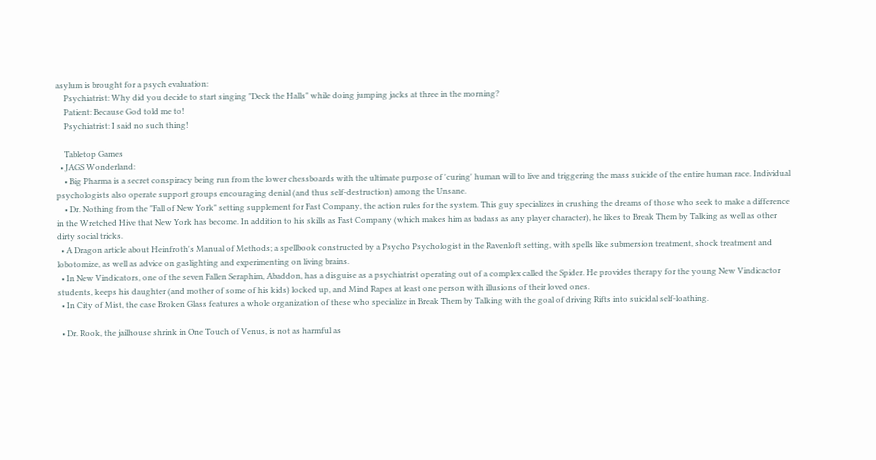asylum is brought for a psych evaluation:
    Psychiatrist: Why did you decide to start singing "Deck the Halls" while doing jumping jacks at three in the morning?
    Patient: Because God told me to!
    Psychiatrist: I said no such thing!

    Tabletop Games
  • JAGS Wonderland:
    • Big Pharma is a secret conspiracy being run from the lower chessboards with the ultimate purpose of 'curing' human will to live and triggering the mass suicide of the entire human race. Individual psychologists also operate support groups encouraging denial (and thus self-destruction) among the Unsane.
    • Dr. Nothing from the "Fall of New York" setting supplement for Fast Company, the action rules for the system. This guy specializes in crushing the dreams of those who seek to make a difference in the Wretched Hive that New York has become. In addition to his skills as Fast Company (which makes him as badass as any player character), he likes to Break Them by Talking as well as other dirty social tricks.
  • A Dragon article about Heinfroth's Manual of Methods; a spellbook constructed by a Psycho Psychologist in the Ravenloft setting, with spells like submersion treatment, shock treatment and lobotomize, as well as advice on gaslighting and experimenting on living brains.
  • In New Vindicators, one of the seven Fallen Seraphim, Abaddon, has a disguise as a psychiatrist operating out of a complex called the Spider. He provides therapy for the young New Vindicactor students, keeps his daughter (and mother of some of his kids) locked up, and Mind Rapes at least one person with illusions of their loved ones.
  • In City of Mist, the case Broken Glass features a whole organization of these who specialize in Break Them by Talking with the goal of driving Rifts into suicidal self-loathing.

  • Dr. Rook, the jailhouse shrink in One Touch of Venus, is not as harmful as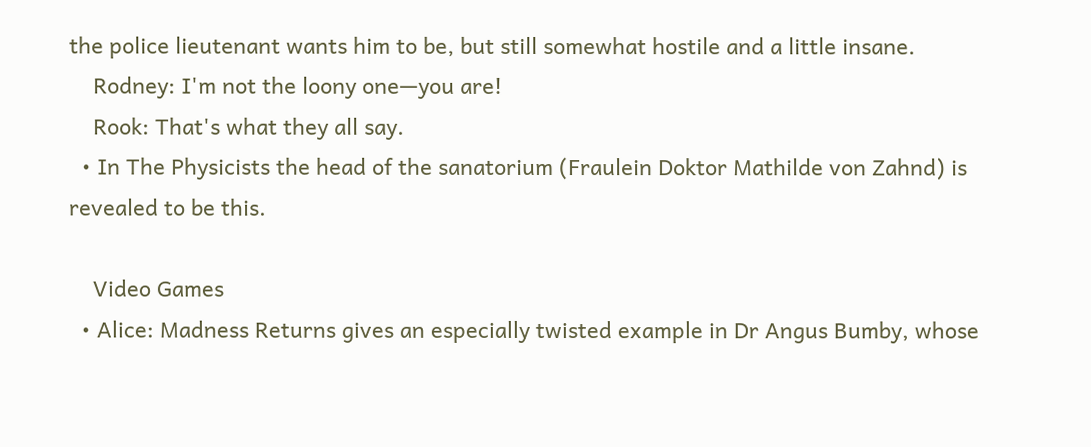the police lieutenant wants him to be, but still somewhat hostile and a little insane.
    Rodney: I'm not the loony one—you are!
    Rook: That's what they all say.
  • In The Physicists the head of the sanatorium (Fraulein Doktor Mathilde von Zahnd) is revealed to be this.

    Video Games
  • Alice: Madness Returns gives an especially twisted example in Dr Angus Bumby, whose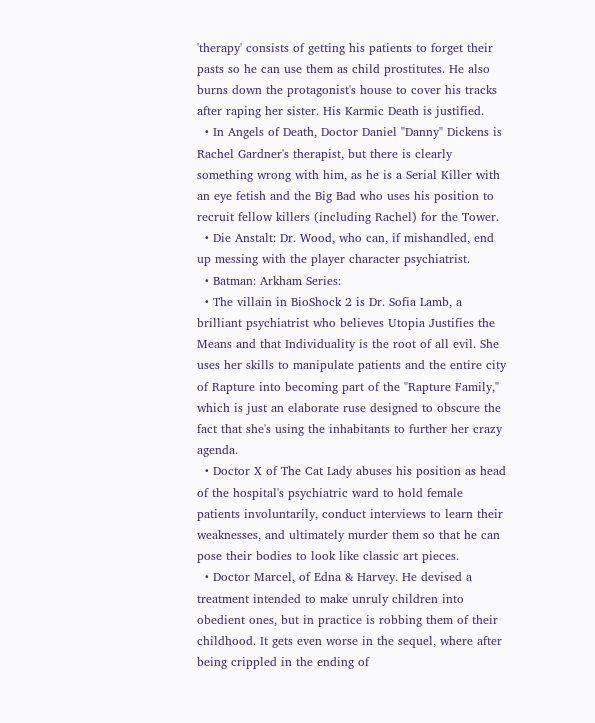'therapy' consists of getting his patients to forget their pasts so he can use them as child prostitutes. He also burns down the protagonist's house to cover his tracks after raping her sister. His Karmic Death is justified.
  • In Angels of Death, Doctor Daniel "Danny" Dickens is Rachel Gardner's therapist, but there is clearly something wrong with him, as he is a Serial Killer with an eye fetish and the Big Bad who uses his position to recruit fellow killers (including Rachel) for the Tower.
  • Die Anstalt: Dr. Wood, who can, if mishandled, end up messing with the player character psychiatrist.
  • Batman: Arkham Series:
  • The villain in BioShock 2 is Dr. Sofia Lamb, a brilliant psychiatrist who believes Utopia Justifies the Means and that Individuality is the root of all evil. She uses her skills to manipulate patients and the entire city of Rapture into becoming part of the "Rapture Family," which is just an elaborate ruse designed to obscure the fact that she's using the inhabitants to further her crazy agenda.
  • Doctor X of The Cat Lady abuses his position as head of the hospital's psychiatric ward to hold female patients involuntarily, conduct interviews to learn their weaknesses, and ultimately murder them so that he can pose their bodies to look like classic art pieces.
  • Doctor Marcel, of Edna & Harvey. He devised a treatment intended to make unruly children into obedient ones, but in practice is robbing them of their childhood. It gets even worse in the sequel, where after being crippled in the ending of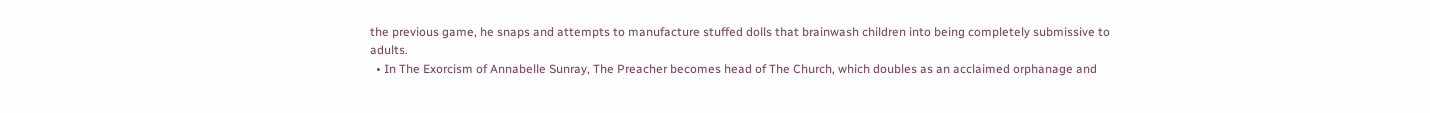the previous game, he snaps and attempts to manufacture stuffed dolls that brainwash children into being completely submissive to adults.
  • In The Exorcism of Annabelle Sunray, The Preacher becomes head of The Church, which doubles as an acclaimed orphanage and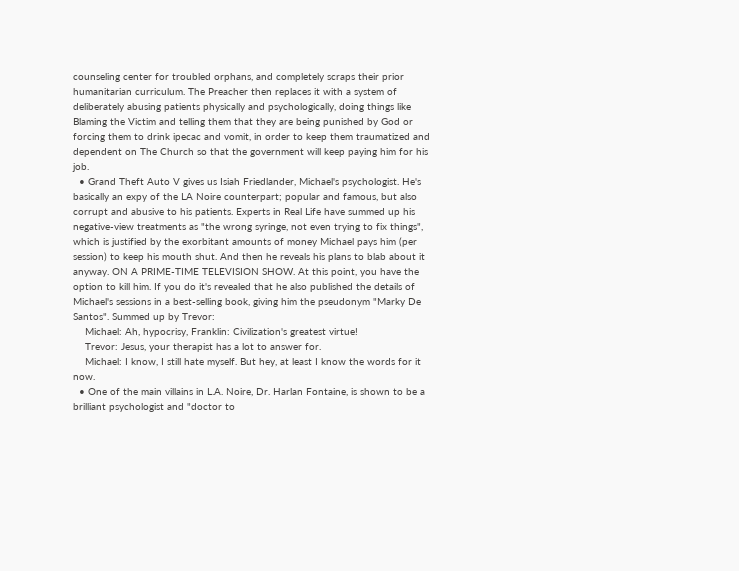counseling center for troubled orphans, and completely scraps their prior humanitarian curriculum. The Preacher then replaces it with a system of deliberately abusing patients physically and psychologically, doing things like Blaming the Victim and telling them that they are being punished by God or forcing them to drink ipecac and vomit, in order to keep them traumatized and dependent on The Church so that the government will keep paying him for his job.
  • Grand Theft Auto V gives us Isiah Friedlander, Michael's psychologist. He's basically an expy of the LA Noire counterpart; popular and famous, but also corrupt and abusive to his patients. Experts in Real Life have summed up his negative-view treatments as "the wrong syringe, not even trying to fix things", which is justified by the exorbitant amounts of money Michael pays him (per session) to keep his mouth shut. And then he reveals his plans to blab about it anyway. ON A PRIME-TIME TELEVISION SHOW. At this point, you have the option to kill him. If you do it's revealed that he also published the details of Michael's sessions in a best-selling book, giving him the pseudonym "Marky De Santos". Summed up by Trevor:
    Michael: Ah, hypocrisy, Franklin: Civilization's greatest virtue!
    Trevor: Jesus, your therapist has a lot to answer for.
    Michael: I know, I still hate myself. But hey, at least I know the words for it now.
  • One of the main villains in L.A. Noire, Dr. Harlan Fontaine, is shown to be a brilliant psychologist and "doctor to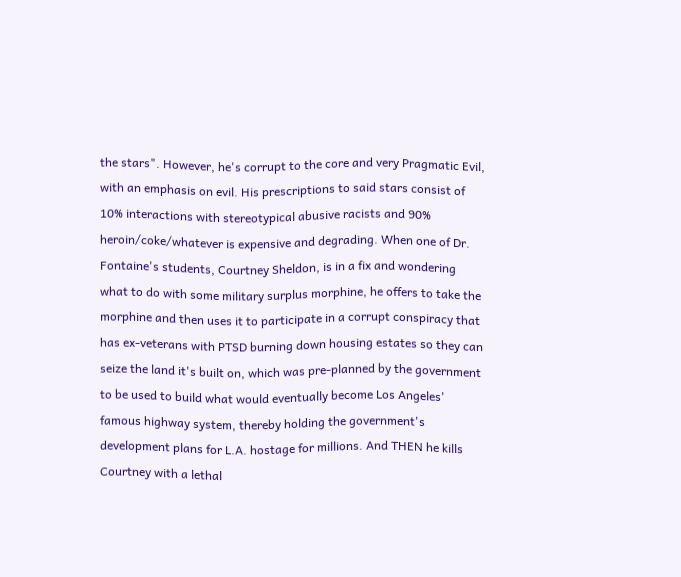the stars". However, he's corrupt to the core and very Pragmatic Evil, with an emphasis on evil. His prescriptions to said stars consist of 10% interactions with stereotypical abusive racists and 90% heroin/coke/whatever is expensive and degrading. When one of Dr. Fontaine's students, Courtney Sheldon, is in a fix and wondering what to do with some military surplus morphine, he offers to take the morphine and then uses it to participate in a corrupt conspiracy that has ex-veterans with PTSD burning down housing estates so they can seize the land it's built on, which was pre-planned by the government to be used to build what would eventually become Los Angeles' famous highway system, thereby holding the government's development plans for L.A. hostage for millions. And THEN he kills Courtney with a lethal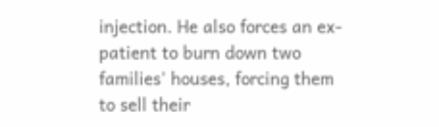injection. He also forces an ex-patient to burn down two families' houses, forcing them to sell their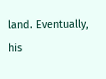land. Eventually, his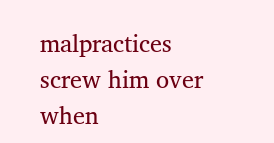malpractices screw him over when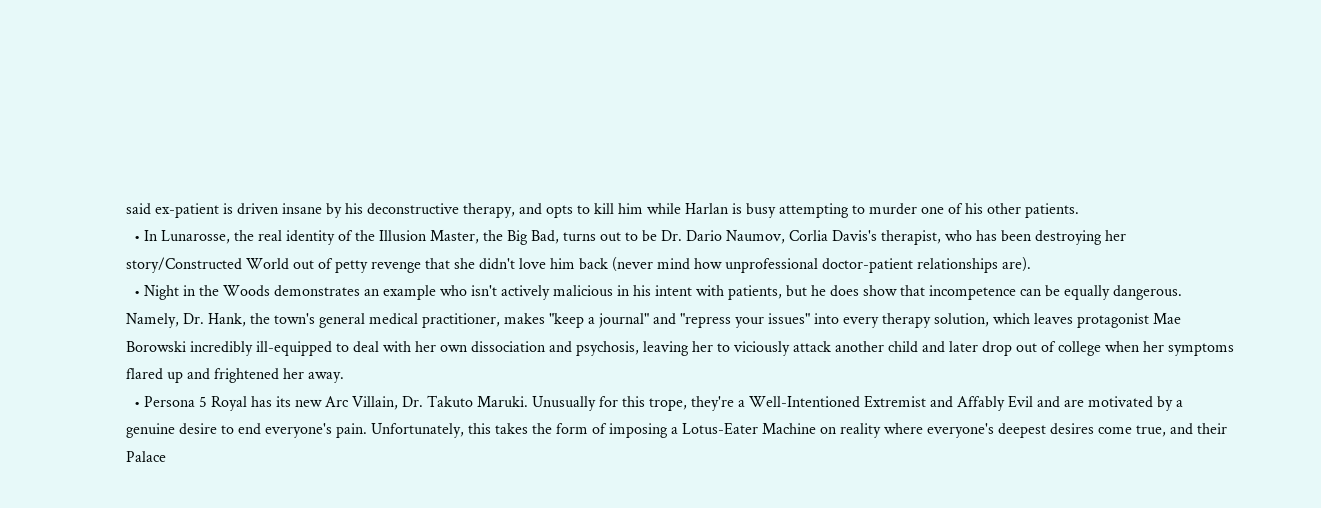said ex-patient is driven insane by his deconstructive therapy, and opts to kill him while Harlan is busy attempting to murder one of his other patients.
  • In Lunarosse, the real identity of the Illusion Master, the Big Bad, turns out to be Dr. Dario Naumov, Corlia Davis's therapist, who has been destroying her story/Constructed World out of petty revenge that she didn't love him back (never mind how unprofessional doctor-patient relationships are).
  • Night in the Woods demonstrates an example who isn't actively malicious in his intent with patients, but he does show that incompetence can be equally dangerous. Namely, Dr. Hank, the town's general medical practitioner, makes "keep a journal" and "repress your issues" into every therapy solution, which leaves protagonist Mae Borowski incredibly ill-equipped to deal with her own dissociation and psychosis, leaving her to viciously attack another child and later drop out of college when her symptoms flared up and frightened her away.
  • Persona 5 Royal has its new Arc Villain, Dr. Takuto Maruki. Unusually for this trope, they're a Well-Intentioned Extremist and Affably Evil and are motivated by a genuine desire to end everyone's pain. Unfortunately, this takes the form of imposing a Lotus-Eater Machine on reality where everyone's deepest desires come true, and their Palace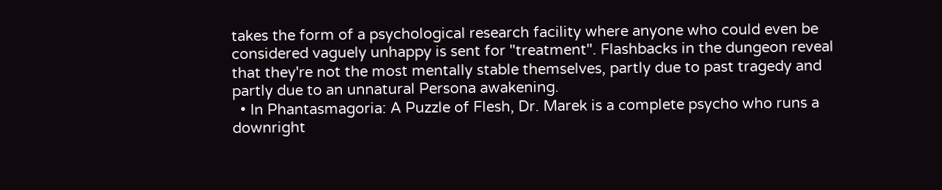takes the form of a psychological research facility where anyone who could even be considered vaguely unhappy is sent for "treatment". Flashbacks in the dungeon reveal that they're not the most mentally stable themselves, partly due to past tragedy and partly due to an unnatural Persona awakening.
  • In Phantasmagoria: A Puzzle of Flesh, Dr. Marek is a complete psycho who runs a downright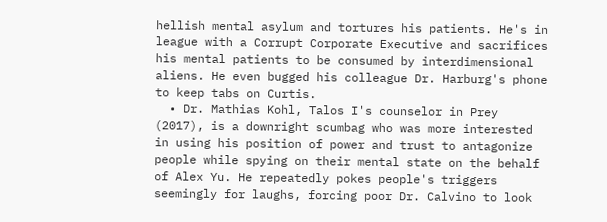hellish mental asylum and tortures his patients. He's in league with a Corrupt Corporate Executive and sacrifices his mental patients to be consumed by interdimensional aliens. He even bugged his colleague Dr. Harburg's phone to keep tabs on Curtis.
  • Dr. Mathias Kohl, Talos I's counselor in Prey (2017), is a downright scumbag who was more interested in using his position of power and trust to antagonize people while spying on their mental state on the behalf of Alex Yu. He repeatedly pokes people's triggers seemingly for laughs, forcing poor Dr. Calvino to look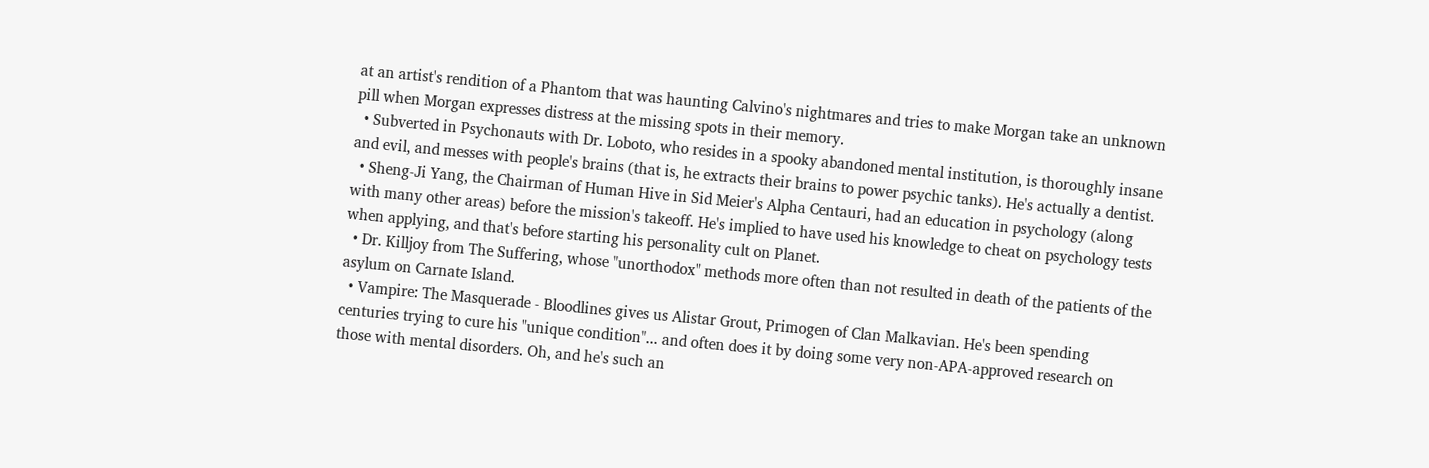at an artist's rendition of a Phantom that was haunting Calvino's nightmares and tries to make Morgan take an unknown pill when Morgan expresses distress at the missing spots in their memory.
  • Subverted in Psychonauts with Dr. Loboto, who resides in a spooky abandoned mental institution, is thoroughly insane and evil, and messes with people's brains (that is, he extracts their brains to power psychic tanks). He's actually a dentist.
  • Sheng-Ji Yang, the Chairman of Human Hive in Sid Meier's Alpha Centauri, had an education in psychology (along with many other areas) before the mission's takeoff. He's implied to have used his knowledge to cheat on psychology tests when applying, and that's before starting his personality cult on Planet.
  • Dr. Killjoy from The Suffering, whose "unorthodox" methods more often than not resulted in death of the patients of the asylum on Carnate Island.
  • Vampire: The Masquerade - Bloodlines gives us Alistar Grout, Primogen of Clan Malkavian. He's been spending centuries trying to cure his "unique condition"... and often does it by doing some very non-APA-approved research on those with mental disorders. Oh, and he's such an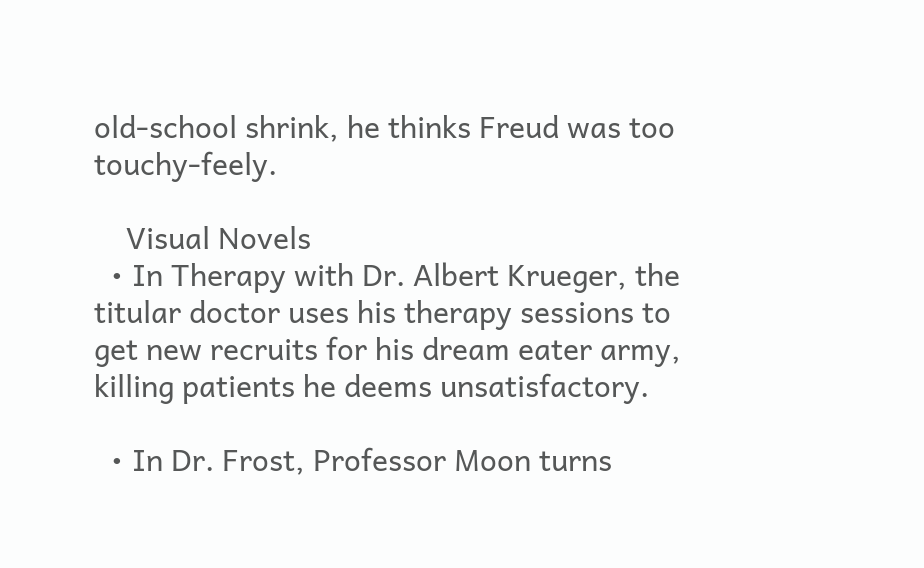old-school shrink, he thinks Freud was too touchy-feely.

    Visual Novels
  • In Therapy with Dr. Albert Krueger, the titular doctor uses his therapy sessions to get new recruits for his dream eater army, killing patients he deems unsatisfactory.

  • In Dr. Frost, Professor Moon turns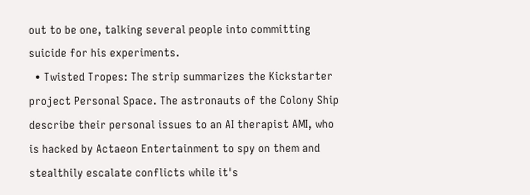out to be one, talking several people into committing suicide for his experiments.
  • Twisted Tropes: The strip summarizes the Kickstarter project Personal Space. The astronauts of the Colony Ship describe their personal issues to an AI therapist AMI, who is hacked by Actaeon Entertainment to spy on them and stealthily escalate conflicts while it's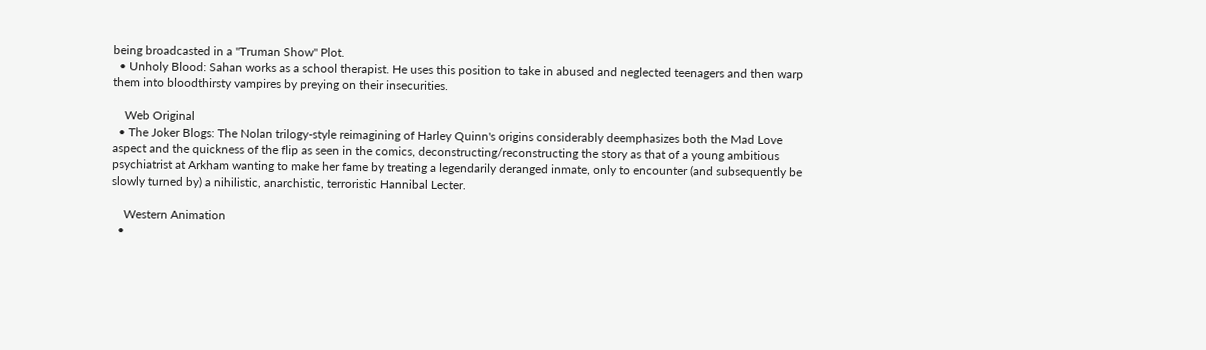being broadcasted in a "Truman Show" Plot.
  • Unholy Blood: Sahan works as a school therapist. He uses this position to take in abused and neglected teenagers and then warp them into bloodthirsty vampires by preying on their insecurities.

    Web Original
  • The Joker Blogs: The Nolan trilogy-style reimagining of Harley Quinn's origins considerably deemphasizes both the Mad Love aspect and the quickness of the flip as seen in the comics, deconstructing/reconstructing the story as that of a young ambitious psychiatrist at Arkham wanting to make her fame by treating a legendarily deranged inmate, only to encounter (and subsequently be slowly turned by) a nihilistic, anarchistic, terroristic Hannibal Lecter.

    Western Animation
  •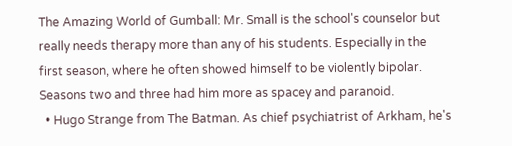The Amazing World of Gumball: Mr. Small is the school's counselor but really needs therapy more than any of his students. Especially in the first season, where he often showed himself to be violently bipolar. Seasons two and three had him more as spacey and paranoid.
  • Hugo Strange from The Batman. As chief psychiatrist of Arkham, he's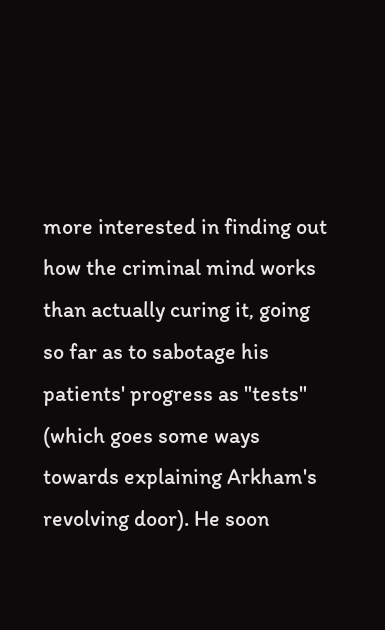more interested in finding out how the criminal mind works than actually curing it, going so far as to sabotage his patients' progress as "tests" (which goes some ways towards explaining Arkham's revolving door). He soon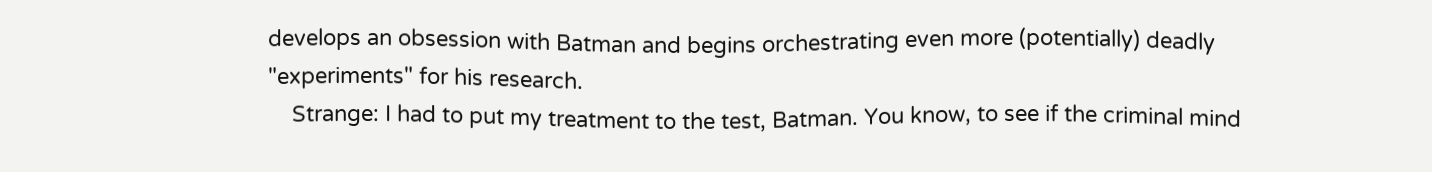develops an obsession with Batman and begins orchestrating even more (potentially) deadly "experiments" for his research.
    Strange: I had to put my treatment to the test, Batman. You know, to see if the criminal mind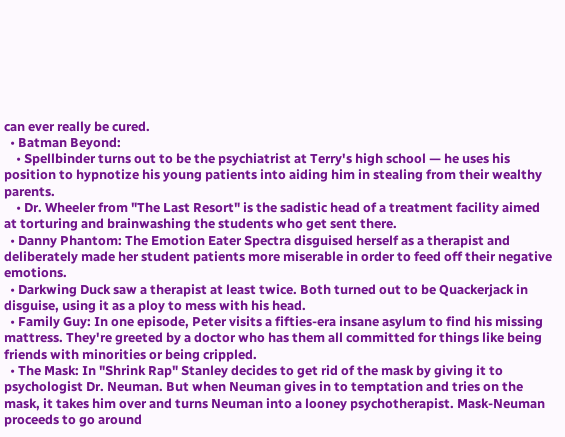can ever really be cured.
  • Batman Beyond:
    • Spellbinder turns out to be the psychiatrist at Terry's high school — he uses his position to hypnotize his young patients into aiding him in stealing from their wealthy parents.
    • Dr. Wheeler from "The Last Resort" is the sadistic head of a treatment facility aimed at torturing and brainwashing the students who get sent there.
  • Danny Phantom: The Emotion Eater Spectra disguised herself as a therapist and deliberately made her student patients more miserable in order to feed off their negative emotions.
  • Darkwing Duck saw a therapist at least twice. Both turned out to be Quackerjack in disguise, using it as a ploy to mess with his head.
  • Family Guy: In one episode, Peter visits a fifties-era insane asylum to find his missing mattress. They're greeted by a doctor who has them all committed for things like being friends with minorities or being crippled.
  • The Mask: In "Shrink Rap" Stanley decides to get rid of the mask by giving it to psychologist Dr. Neuman. But when Neuman gives in to temptation and tries on the mask, it takes him over and turns Neuman into a looney psychotherapist. Mask-Neuman proceeds to go around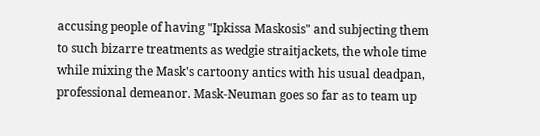accusing people of having "Ipkissa Maskosis" and subjecting them to such bizarre treatments as wedgie straitjackets, the whole time while mixing the Mask's cartoony antics with his usual deadpan, professional demeanor. Mask-Neuman goes so far as to team up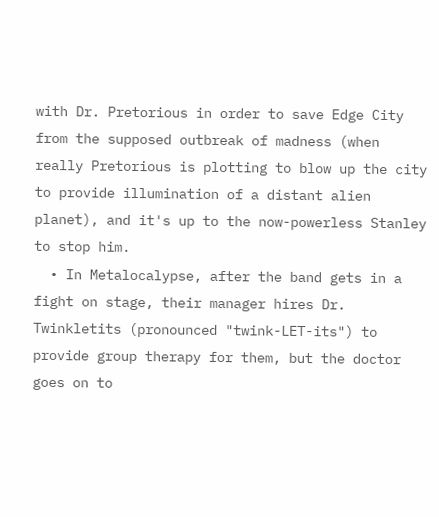with Dr. Pretorious in order to save Edge City from the supposed outbreak of madness (when really Pretorious is plotting to blow up the city to provide illumination of a distant alien planet), and it's up to the now-powerless Stanley to stop him.
  • In Metalocalypse, after the band gets in a fight on stage, their manager hires Dr. Twinkletits (pronounced "twink-LET-its") to provide group therapy for them, but the doctor goes on to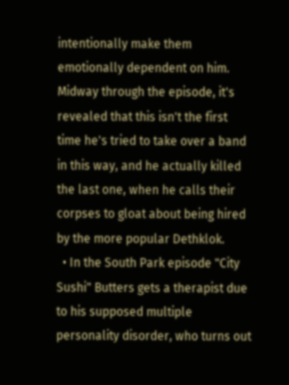intentionally make them emotionally dependent on him. Midway through the episode, it's revealed that this isn't the first time he's tried to take over a band in this way, and he actually killed the last one, when he calls their corpses to gloat about being hired by the more popular Dethklok.
  • In the South Park episode "City Sushi" Butters gets a therapist due to his supposed multiple personality disorder, who turns out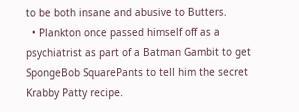to be both insane and abusive to Butters.
  • Plankton once passed himself off as a psychiatrist as part of a Batman Gambit to get SpongeBob SquarePants to tell him the secret Krabby Patty recipe.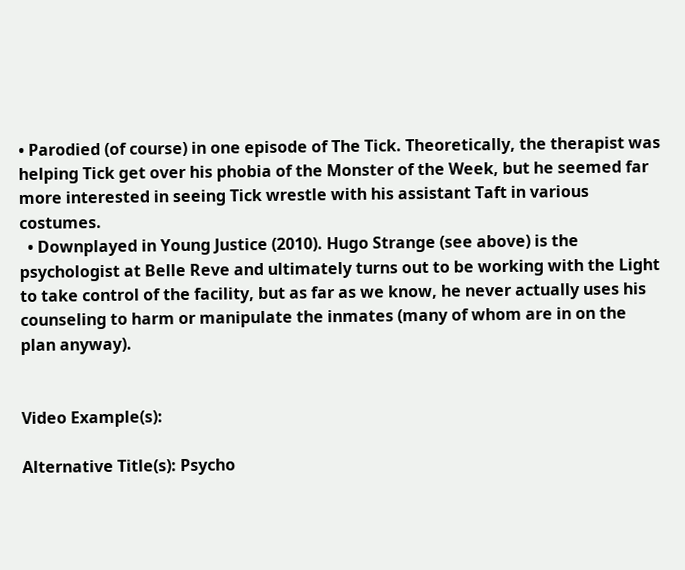• Parodied (of course) in one episode of The Tick. Theoretically, the therapist was helping Tick get over his phobia of the Monster of the Week, but he seemed far more interested in seeing Tick wrestle with his assistant Taft in various costumes.
  • Downplayed in Young Justice (2010). Hugo Strange (see above) is the psychologist at Belle Reve and ultimately turns out to be working with the Light to take control of the facility, but as far as we know, he never actually uses his counseling to harm or manipulate the inmates (many of whom are in on the plan anyway).


Video Example(s):

Alternative Title(s): Psycho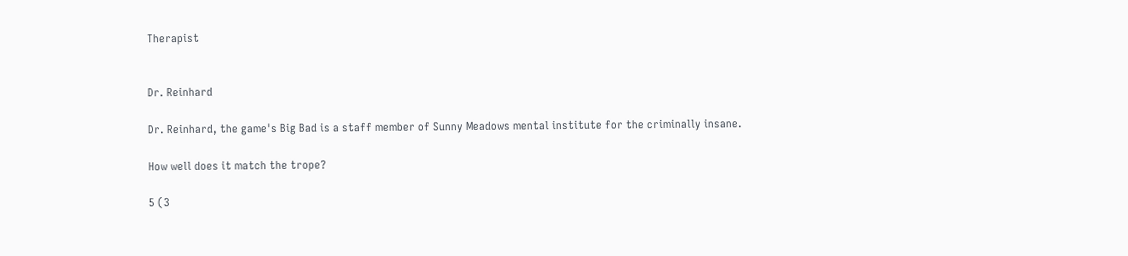Therapist


Dr. Reinhard

Dr. Reinhard, the game's Big Bad is a staff member of Sunny Meadows mental institute for the criminally insane.

How well does it match the trope?

5 (3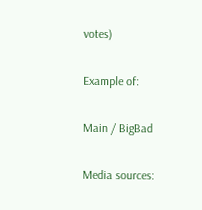votes)

Example of:

Main / BigBad

Media sources: